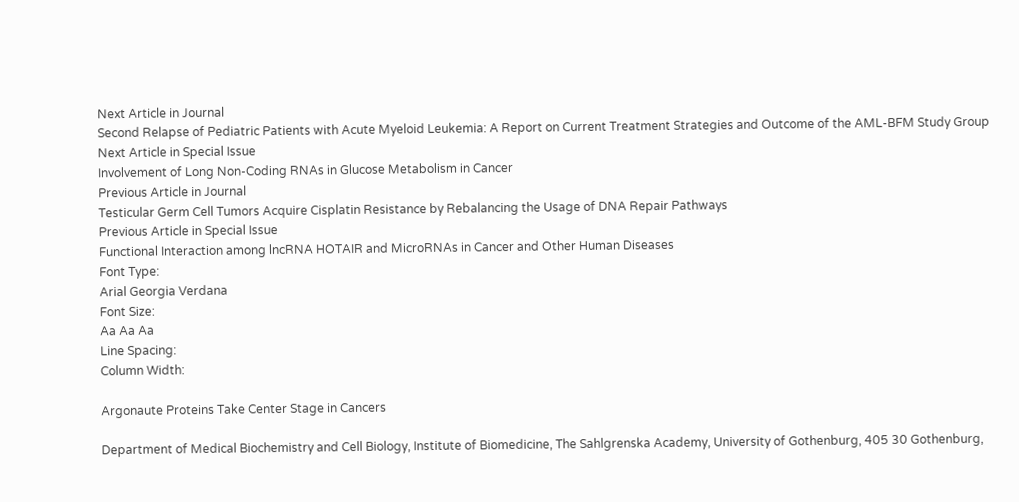Next Article in Journal
Second Relapse of Pediatric Patients with Acute Myeloid Leukemia: A Report on Current Treatment Strategies and Outcome of the AML-BFM Study Group
Next Article in Special Issue
Involvement of Long Non-Coding RNAs in Glucose Metabolism in Cancer
Previous Article in Journal
Testicular Germ Cell Tumors Acquire Cisplatin Resistance by Rebalancing the Usage of DNA Repair Pathways
Previous Article in Special Issue
Functional Interaction among lncRNA HOTAIR and MicroRNAs in Cancer and Other Human Diseases
Font Type:
Arial Georgia Verdana
Font Size:
Aa Aa Aa
Line Spacing:
Column Width:

Argonaute Proteins Take Center Stage in Cancers

Department of Medical Biochemistry and Cell Biology, Institute of Biomedicine, The Sahlgrenska Academy, University of Gothenburg, 405 30 Gothenburg,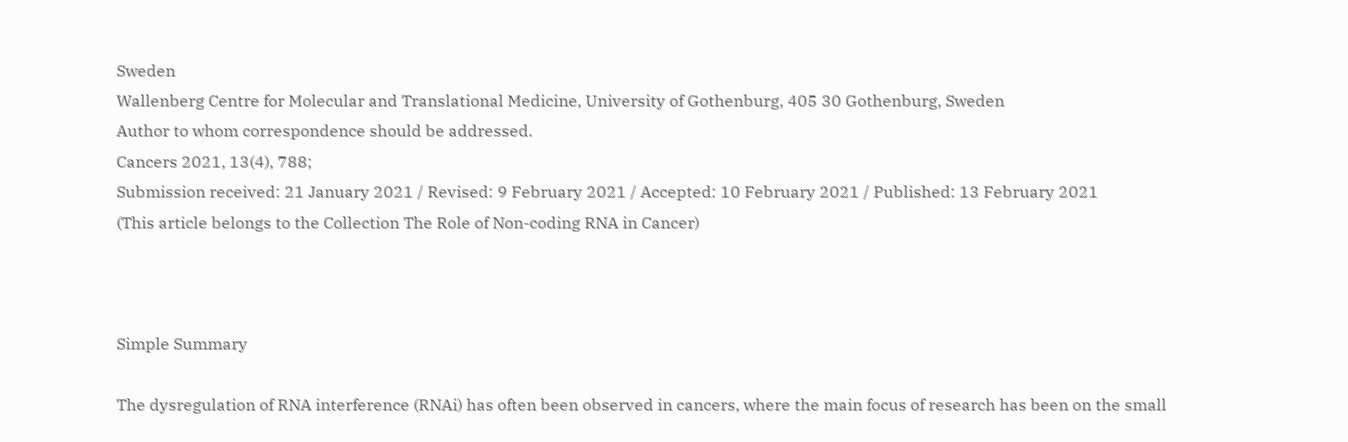Sweden
Wallenberg Centre for Molecular and Translational Medicine, University of Gothenburg, 405 30 Gothenburg, Sweden
Author to whom correspondence should be addressed.
Cancers 2021, 13(4), 788;
Submission received: 21 January 2021 / Revised: 9 February 2021 / Accepted: 10 February 2021 / Published: 13 February 2021
(This article belongs to the Collection The Role of Non-coding RNA in Cancer)



Simple Summary

The dysregulation of RNA interference (RNAi) has often been observed in cancers, where the main focus of research has been on the small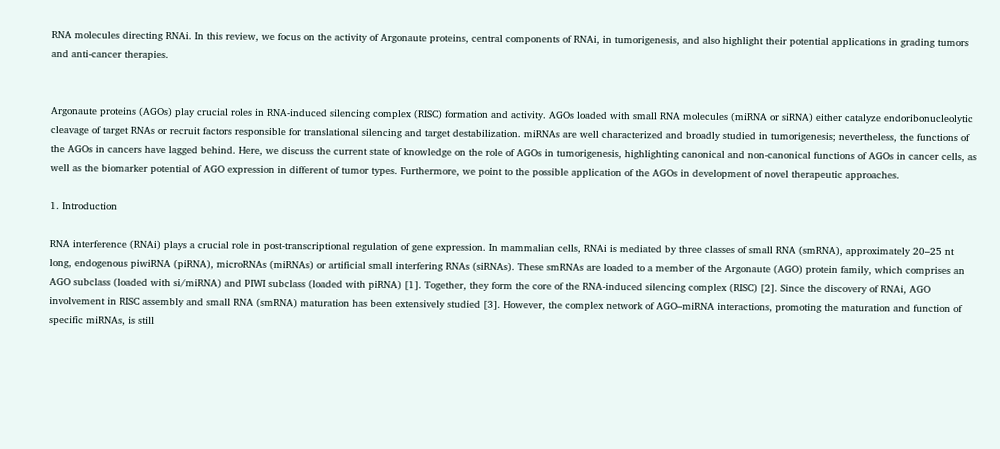RNA molecules directing RNAi. In this review, we focus on the activity of Argonaute proteins, central components of RNAi, in tumorigenesis, and also highlight their potential applications in grading tumors and anti-cancer therapies.


Argonaute proteins (AGOs) play crucial roles in RNA-induced silencing complex (RISC) formation and activity. AGOs loaded with small RNA molecules (miRNA or siRNA) either catalyze endoribonucleolytic cleavage of target RNAs or recruit factors responsible for translational silencing and target destabilization. miRNAs are well characterized and broadly studied in tumorigenesis; nevertheless, the functions of the AGOs in cancers have lagged behind. Here, we discuss the current state of knowledge on the role of AGOs in tumorigenesis, highlighting canonical and non-canonical functions of AGOs in cancer cells, as well as the biomarker potential of AGO expression in different of tumor types. Furthermore, we point to the possible application of the AGOs in development of novel therapeutic approaches.

1. Introduction

RNA interference (RNAi) plays a crucial role in post-transcriptional regulation of gene expression. In mammalian cells, RNAi is mediated by three classes of small RNA (smRNA), approximately 20–25 nt long, endogenous piwiRNA (piRNA), microRNAs (miRNAs) or artificial small interfering RNAs (siRNAs). These smRNAs are loaded to a member of the Argonaute (AGO) protein family, which comprises an AGO subclass (loaded with si/miRNA) and PIWI subclass (loaded with piRNA) [1]. Together, they form the core of the RNA-induced silencing complex (RISC) [2]. Since the discovery of RNAi, AGO involvement in RISC assembly and small RNA (smRNA) maturation has been extensively studied [3]. However, the complex network of AGO–miRNA interactions, promoting the maturation and function of specific miRNAs, is still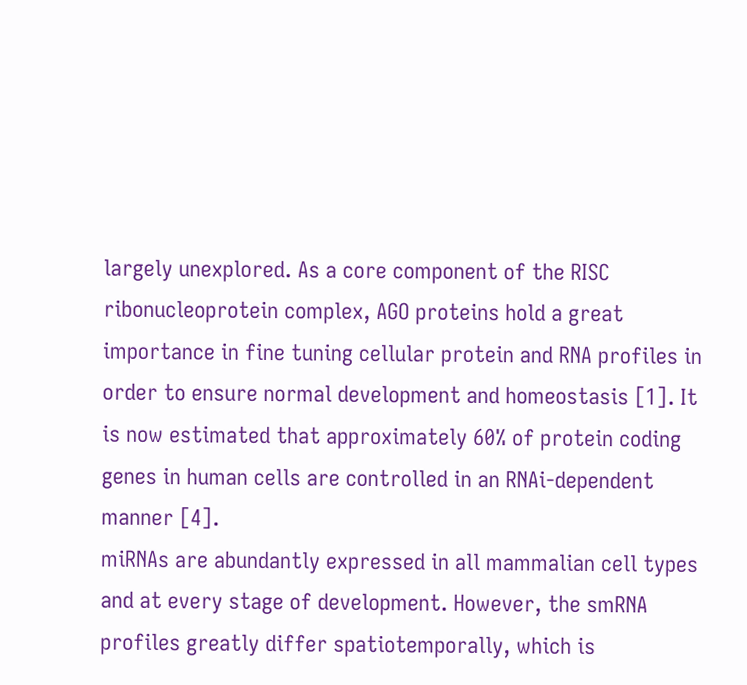largely unexplored. As a core component of the RISC ribonucleoprotein complex, AGO proteins hold a great importance in fine tuning cellular protein and RNA profiles in order to ensure normal development and homeostasis [1]. It is now estimated that approximately 60% of protein coding genes in human cells are controlled in an RNAi-dependent manner [4].
miRNAs are abundantly expressed in all mammalian cell types and at every stage of development. However, the smRNA profiles greatly differ spatiotemporally, which is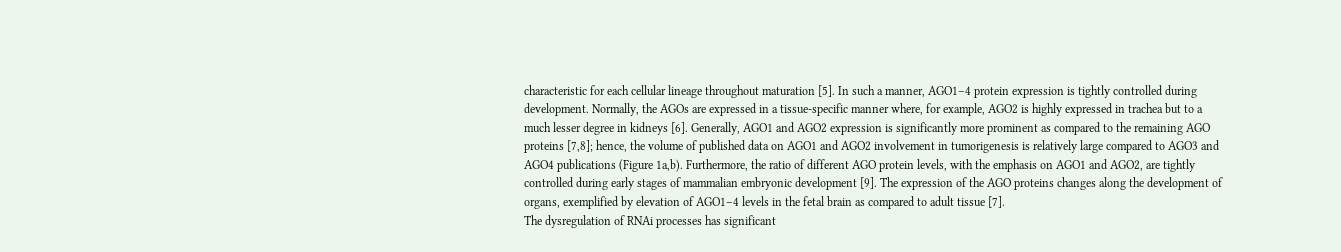characteristic for each cellular lineage throughout maturation [5]. In such a manner, AGO1–4 protein expression is tightly controlled during development. Normally, the AGOs are expressed in a tissue-specific manner where, for example, AGO2 is highly expressed in trachea but to a much lesser degree in kidneys [6]. Generally, AGO1 and AGO2 expression is significantly more prominent as compared to the remaining AGO proteins [7,8]; hence, the volume of published data on AGO1 and AGO2 involvement in tumorigenesis is relatively large compared to AGO3 and AGO4 publications (Figure 1a,b). Furthermore, the ratio of different AGO protein levels, with the emphasis on AGO1 and AGO2, are tightly controlled during early stages of mammalian embryonic development [9]. The expression of the AGO proteins changes along the development of organs, exemplified by elevation of AGO1–4 levels in the fetal brain as compared to adult tissue [7].
The dysregulation of RNAi processes has significant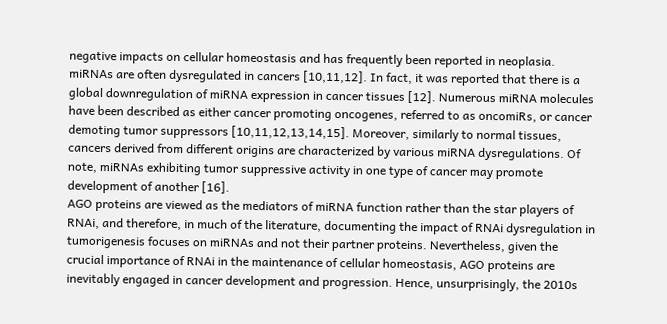negative impacts on cellular homeostasis and has frequently been reported in neoplasia. miRNAs are often dysregulated in cancers [10,11,12]. In fact, it was reported that there is a global downregulation of miRNA expression in cancer tissues [12]. Numerous miRNA molecules have been described as either cancer promoting oncogenes, referred to as oncomiRs, or cancer demoting tumor suppressors [10,11,12,13,14,15]. Moreover, similarly to normal tissues, cancers derived from different origins are characterized by various miRNA dysregulations. Of note, miRNAs exhibiting tumor suppressive activity in one type of cancer may promote development of another [16].
AGO proteins are viewed as the mediators of miRNA function rather than the star players of RNAi, and therefore, in much of the literature, documenting the impact of RNAi dysregulation in tumorigenesis focuses on miRNAs and not their partner proteins. Nevertheless, given the crucial importance of RNAi in the maintenance of cellular homeostasis, AGO proteins are inevitably engaged in cancer development and progression. Hence, unsurprisingly, the 2010s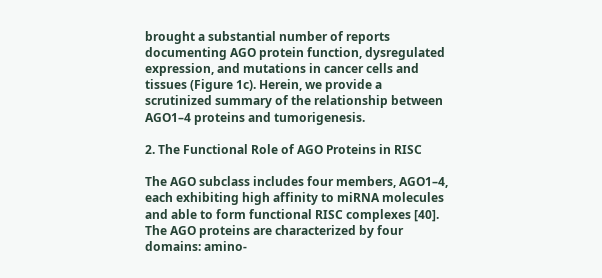brought a substantial number of reports documenting AGO protein function, dysregulated expression, and mutations in cancer cells and tissues (Figure 1c). Herein, we provide a scrutinized summary of the relationship between AGO1–4 proteins and tumorigenesis.

2. The Functional Role of AGO Proteins in RISC

The AGO subclass includes four members, AGO1–4, each exhibiting high affinity to miRNA molecules and able to form functional RISC complexes [40]. The AGO proteins are characterized by four domains: amino-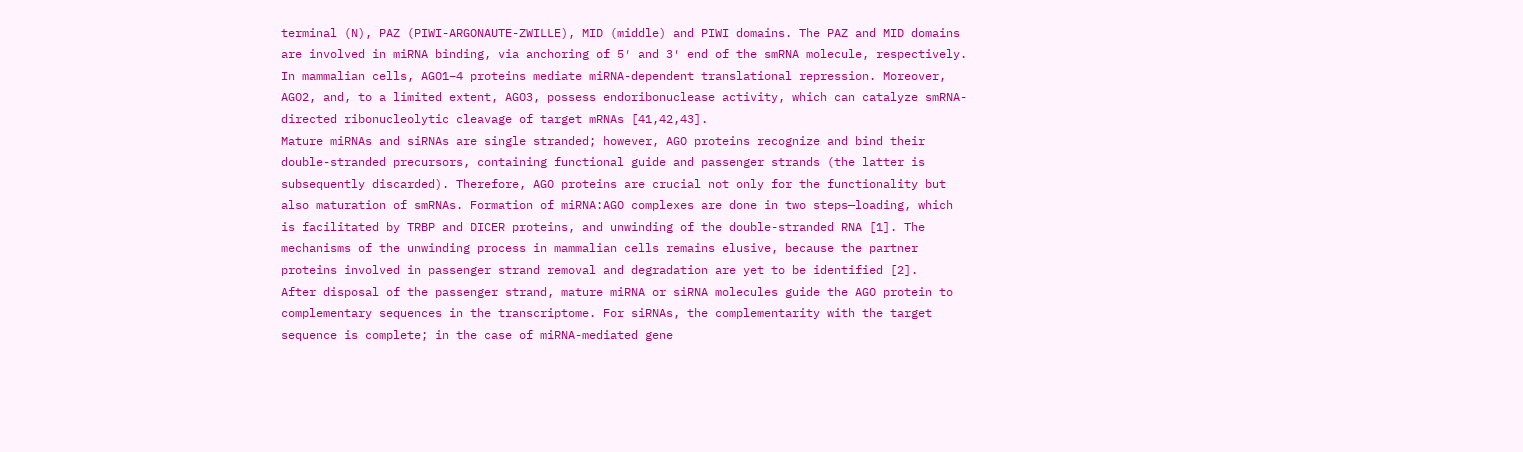terminal (N), PAZ (PIWI-ARGONAUTE-ZWILLE), MID (middle) and PIWI domains. The PAZ and MID domains are involved in miRNA binding, via anchoring of 5′ and 3′ end of the smRNA molecule, respectively. In mammalian cells, AGO1–4 proteins mediate miRNA-dependent translational repression. Moreover, AGO2, and, to a limited extent, AGO3, possess endoribonuclease activity, which can catalyze smRNA-directed ribonucleolytic cleavage of target mRNAs [41,42,43].
Mature miRNAs and siRNAs are single stranded; however, AGO proteins recognize and bind their double-stranded precursors, containing functional guide and passenger strands (the latter is subsequently discarded). Therefore, AGO proteins are crucial not only for the functionality but also maturation of smRNAs. Formation of miRNA:AGO complexes are done in two steps—loading, which is facilitated by TRBP and DICER proteins, and unwinding of the double-stranded RNA [1]. The mechanisms of the unwinding process in mammalian cells remains elusive, because the partner proteins involved in passenger strand removal and degradation are yet to be identified [2].
After disposal of the passenger strand, mature miRNA or siRNA molecules guide the AGO protein to complementary sequences in the transcriptome. For siRNAs, the complementarity with the target sequence is complete; in the case of miRNA-mediated gene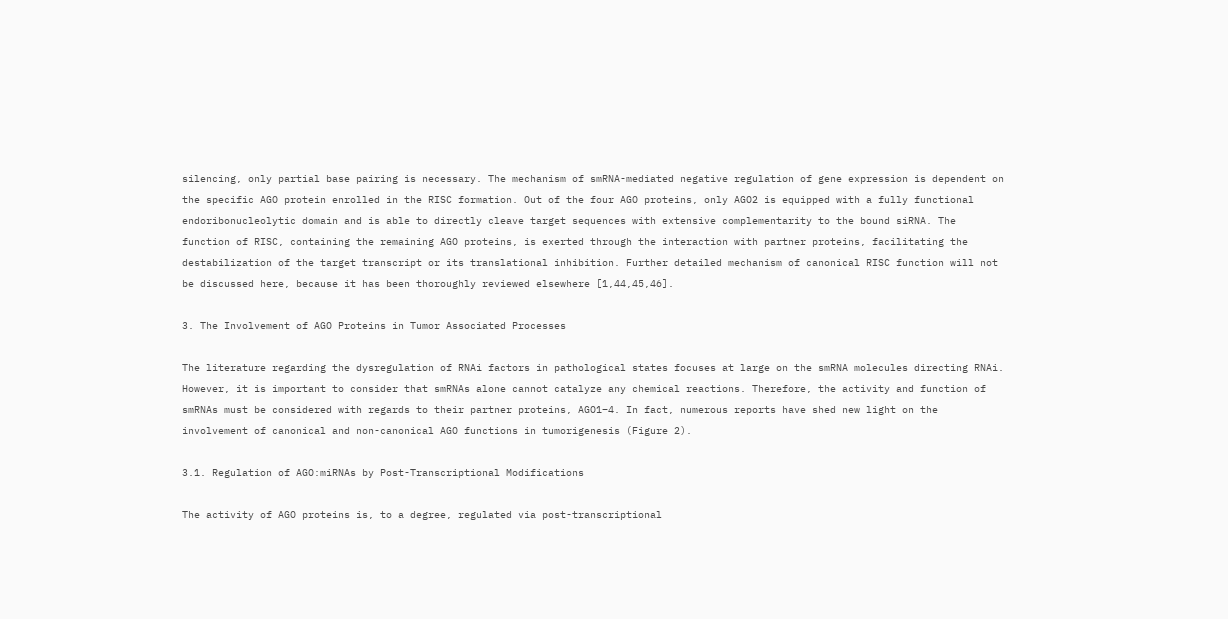silencing, only partial base pairing is necessary. The mechanism of smRNA-mediated negative regulation of gene expression is dependent on the specific AGO protein enrolled in the RISC formation. Out of the four AGO proteins, only AGO2 is equipped with a fully functional endoribonucleolytic domain and is able to directly cleave target sequences with extensive complementarity to the bound siRNA. The function of RISC, containing the remaining AGO proteins, is exerted through the interaction with partner proteins, facilitating the destabilization of the target transcript or its translational inhibition. Further detailed mechanism of canonical RISC function will not be discussed here, because it has been thoroughly reviewed elsewhere [1,44,45,46].

3. The Involvement of AGO Proteins in Tumor Associated Processes

The literature regarding the dysregulation of RNAi factors in pathological states focuses at large on the smRNA molecules directing RNAi. However, it is important to consider that smRNAs alone cannot catalyze any chemical reactions. Therefore, the activity and function of smRNAs must be considered with regards to their partner proteins, AGO1–4. In fact, numerous reports have shed new light on the involvement of canonical and non-canonical AGO functions in tumorigenesis (Figure 2).

3.1. Regulation of AGO:miRNAs by Post-Transcriptional Modifications

The activity of AGO proteins is, to a degree, regulated via post-transcriptional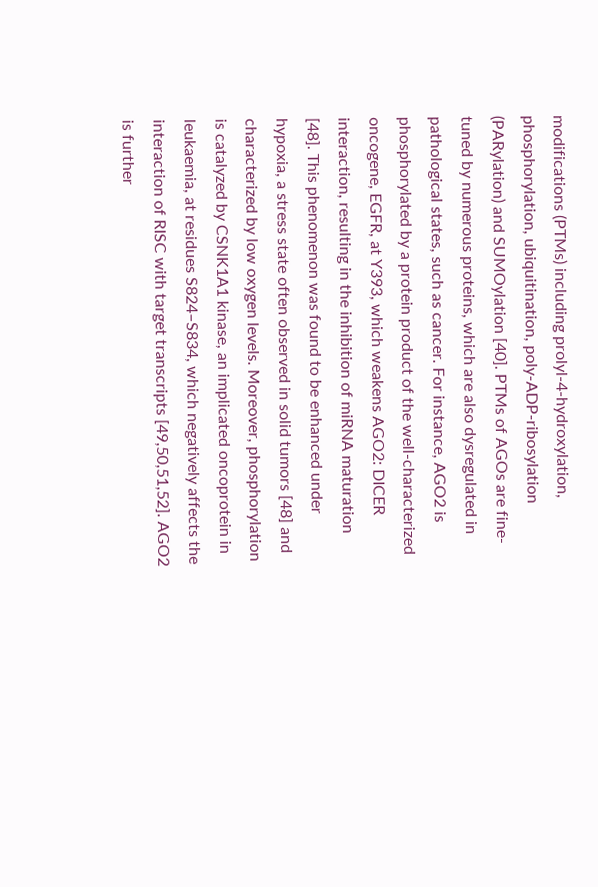modifications (PTMs) including prolyl-4-hydroxylation, phosphorylation, ubiquitination, poly-ADP-ribosylation (PARylation) and SUMOylation [40]. PTMs of AGOs are fine-tuned by numerous proteins, which are also dysregulated in pathological states, such as cancer. For instance, AGO2 is phosphorylated by a protein product of the well-characterized oncogene, EGFR, at Y393, which weakens AGO2: DICER interaction, resulting in the inhibition of miRNA maturation [48]. This phenomenon was found to be enhanced under hypoxia, a stress state often observed in solid tumors [48] and characterized by low oxygen levels. Moreover, phosphorylation is catalyzed by CSNK1A1 kinase, an implicated oncoprotein in leukaemia, at residues S824–S834, which negatively affects the interaction of RISC with target transcripts [49,50,51,52]. AGO2 is further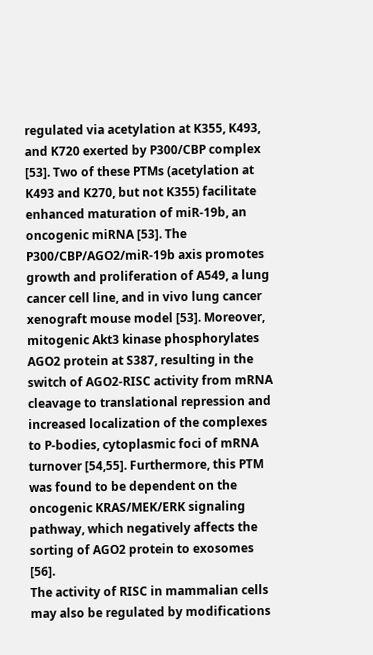regulated via acetylation at K355, K493, and K720 exerted by P300/CBP complex [53]. Two of these PTMs (acetylation at K493 and K270, but not K355) facilitate enhanced maturation of miR-19b, an oncogenic miRNA [53]. The P300/CBP/AGO2/miR-19b axis promotes growth and proliferation of A549, a lung cancer cell line, and in vivo lung cancer xenograft mouse model [53]. Moreover, mitogenic Akt3 kinase phosphorylates AGO2 protein at S387, resulting in the switch of AGO2-RISC activity from mRNA cleavage to translational repression and increased localization of the complexes to P-bodies, cytoplasmic foci of mRNA turnover [54,55]. Furthermore, this PTM was found to be dependent on the oncogenic KRAS/MEK/ERK signaling pathway, which negatively affects the sorting of AGO2 protein to exosomes [56].
The activity of RISC in mammalian cells may also be regulated by modifications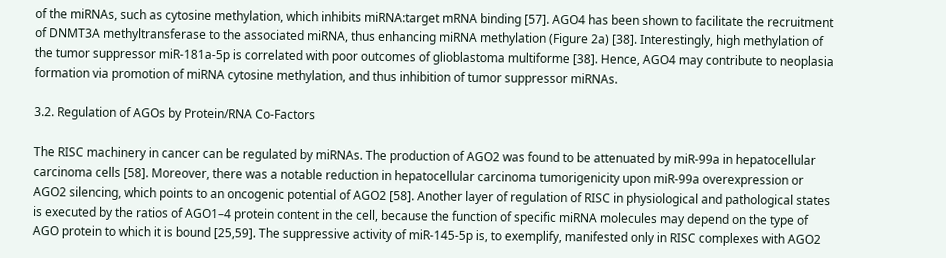of the miRNAs, such as cytosine methylation, which inhibits miRNA:target mRNA binding [57]. AGO4 has been shown to facilitate the recruitment of DNMT3A methyltransferase to the associated miRNA, thus enhancing miRNA methylation (Figure 2a) [38]. Interestingly, high methylation of the tumor suppressor miR-181a-5p is correlated with poor outcomes of glioblastoma multiforme [38]. Hence, AGO4 may contribute to neoplasia formation via promotion of miRNA cytosine methylation, and thus inhibition of tumor suppressor miRNAs.

3.2. Regulation of AGOs by Protein/RNA Co-Factors

The RISC machinery in cancer can be regulated by miRNAs. The production of AGO2 was found to be attenuated by miR-99a in hepatocellular carcinoma cells [58]. Moreover, there was a notable reduction in hepatocellular carcinoma tumorigenicity upon miR-99a overexpression or AGO2 silencing, which points to an oncogenic potential of AGO2 [58]. Another layer of regulation of RISC in physiological and pathological states is executed by the ratios of AGO1–4 protein content in the cell, because the function of specific miRNA molecules may depend on the type of AGO protein to which it is bound [25,59]. The suppressive activity of miR-145-5p is, to exemplify, manifested only in RISC complexes with AGO2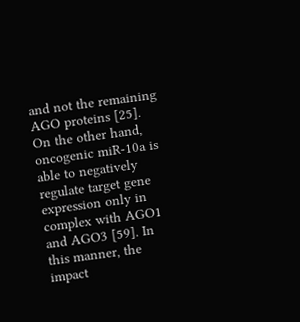and not the remaining AGO proteins [25]. On the other hand, oncogenic miR-10a is able to negatively regulate target gene expression only in complex with AGO1 and AGO3 [59]. In this manner, the impact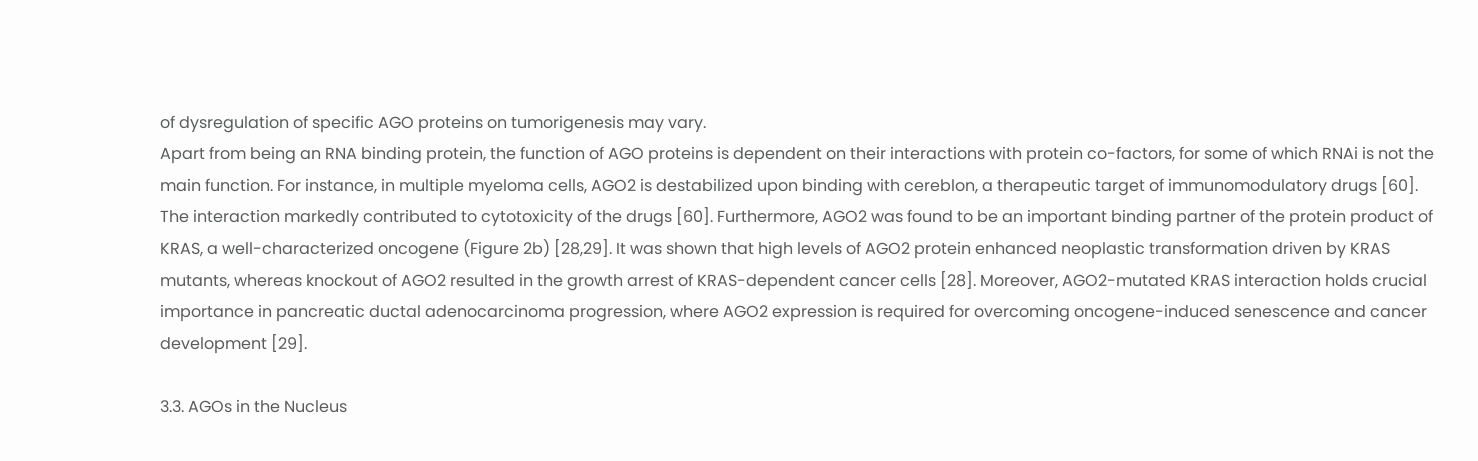of dysregulation of specific AGO proteins on tumorigenesis may vary.
Apart from being an RNA binding protein, the function of AGO proteins is dependent on their interactions with protein co-factors, for some of which RNAi is not the main function. For instance, in multiple myeloma cells, AGO2 is destabilized upon binding with cereblon, a therapeutic target of immunomodulatory drugs [60]. The interaction markedly contributed to cytotoxicity of the drugs [60]. Furthermore, AGO2 was found to be an important binding partner of the protein product of KRAS, a well-characterized oncogene (Figure 2b) [28,29]. It was shown that high levels of AGO2 protein enhanced neoplastic transformation driven by KRAS mutants, whereas knockout of AGO2 resulted in the growth arrest of KRAS-dependent cancer cells [28]. Moreover, AGO2-mutated KRAS interaction holds crucial importance in pancreatic ductal adenocarcinoma progression, where AGO2 expression is required for overcoming oncogene-induced senescence and cancer development [29].

3.3. AGOs in the Nucleus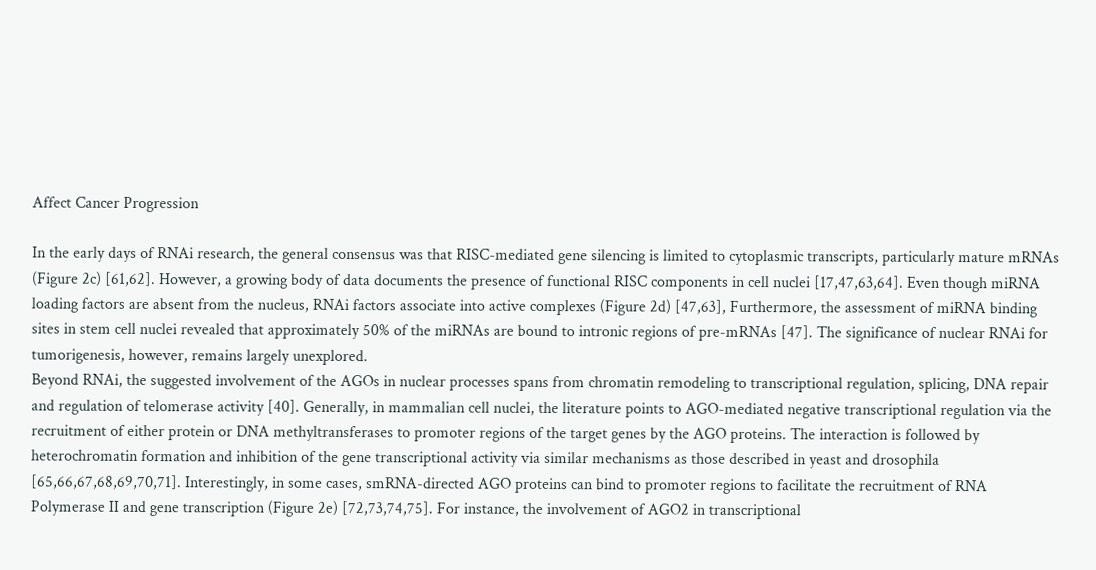Affect Cancer Progression

In the early days of RNAi research, the general consensus was that RISC-mediated gene silencing is limited to cytoplasmic transcripts, particularly mature mRNAs (Figure 2c) [61,62]. However, a growing body of data documents the presence of functional RISC components in cell nuclei [17,47,63,64]. Even though miRNA loading factors are absent from the nucleus, RNAi factors associate into active complexes (Figure 2d) [47,63], Furthermore, the assessment of miRNA binding sites in stem cell nuclei revealed that approximately 50% of the miRNAs are bound to intronic regions of pre-mRNAs [47]. The significance of nuclear RNAi for tumorigenesis, however, remains largely unexplored.
Beyond RNAi, the suggested involvement of the AGOs in nuclear processes spans from chromatin remodeling to transcriptional regulation, splicing, DNA repair and regulation of telomerase activity [40]. Generally, in mammalian cell nuclei, the literature points to AGO-mediated negative transcriptional regulation via the recruitment of either protein or DNA methyltransferases to promoter regions of the target genes by the AGO proteins. The interaction is followed by heterochromatin formation and inhibition of the gene transcriptional activity via similar mechanisms as those described in yeast and drosophila [65,66,67,68,69,70,71]. Interestingly, in some cases, smRNA-directed AGO proteins can bind to promoter regions to facilitate the recruitment of RNA Polymerase II and gene transcription (Figure 2e) [72,73,74,75]. For instance, the involvement of AGO2 in transcriptional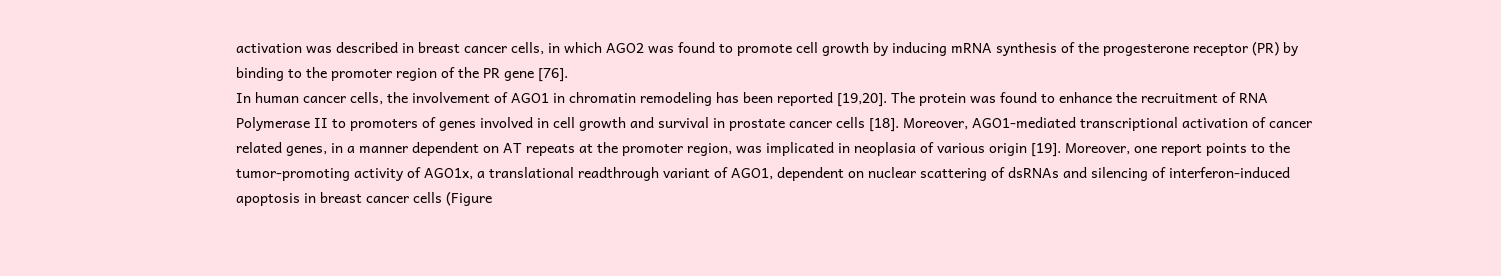activation was described in breast cancer cells, in which AGO2 was found to promote cell growth by inducing mRNA synthesis of the progesterone receptor (PR) by binding to the promoter region of the PR gene [76].
In human cancer cells, the involvement of AGO1 in chromatin remodeling has been reported [19,20]. The protein was found to enhance the recruitment of RNA Polymerase II to promoters of genes involved in cell growth and survival in prostate cancer cells [18]. Moreover, AGO1-mediated transcriptional activation of cancer related genes, in a manner dependent on AT repeats at the promoter region, was implicated in neoplasia of various origin [19]. Moreover, one report points to the tumor-promoting activity of AGO1x, a translational readthrough variant of AGO1, dependent on nuclear scattering of dsRNAs and silencing of interferon-induced apoptosis in breast cancer cells (Figure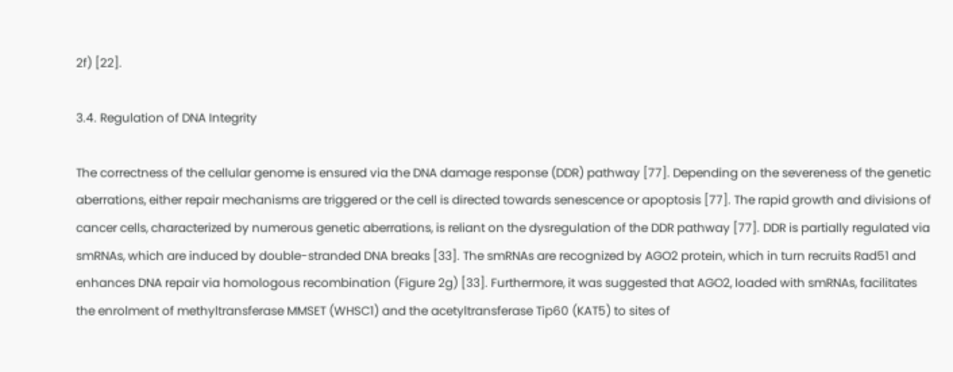2f) [22].

3.4. Regulation of DNA Integrity

The correctness of the cellular genome is ensured via the DNA damage response (DDR) pathway [77]. Depending on the severeness of the genetic aberrations, either repair mechanisms are triggered or the cell is directed towards senescence or apoptosis [77]. The rapid growth and divisions of cancer cells, characterized by numerous genetic aberrations, is reliant on the dysregulation of the DDR pathway [77]. DDR is partially regulated via smRNAs, which are induced by double-stranded DNA breaks [33]. The smRNAs are recognized by AGO2 protein, which in turn recruits Rad51 and enhances DNA repair via homologous recombination (Figure 2g) [33]. Furthermore, it was suggested that AGO2, loaded with smRNAs, facilitates the enrolment of methyltransferase MMSET (WHSC1) and the acetyltransferase Tip60 (KAT5) to sites of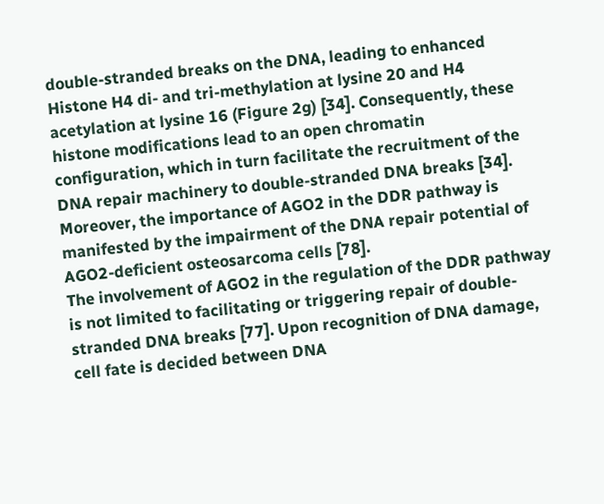double-stranded breaks on the DNA, leading to enhanced Histone H4 di- and tri-methylation at lysine 20 and H4 acetylation at lysine 16 (Figure 2g) [34]. Consequently, these histone modifications lead to an open chromatin configuration, which in turn facilitate the recruitment of the DNA repair machinery to double-stranded DNA breaks [34]. Moreover, the importance of AGO2 in the DDR pathway is manifested by the impairment of the DNA repair potential of AGO2-deficient osteosarcoma cells [78].
The involvement of AGO2 in the regulation of the DDR pathway is not limited to facilitating or triggering repair of double-stranded DNA breaks [77]. Upon recognition of DNA damage, cell fate is decided between DNA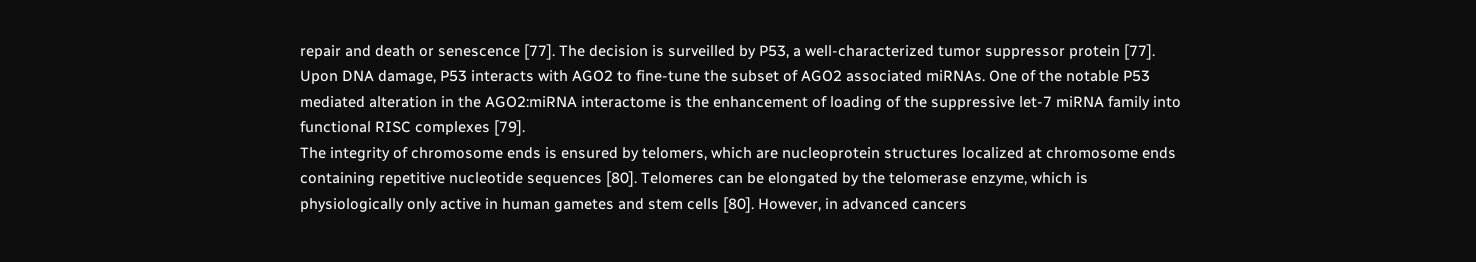repair and death or senescence [77]. The decision is surveilled by P53, a well-characterized tumor suppressor protein [77]. Upon DNA damage, P53 interacts with AGO2 to fine-tune the subset of AGO2 associated miRNAs. One of the notable P53 mediated alteration in the AGO2:miRNA interactome is the enhancement of loading of the suppressive let-7 miRNA family into functional RISC complexes [79].
The integrity of chromosome ends is ensured by telomers, which are nucleoprotein structures localized at chromosome ends containing repetitive nucleotide sequences [80]. Telomeres can be elongated by the telomerase enzyme, which is physiologically only active in human gametes and stem cells [80]. However, in advanced cancers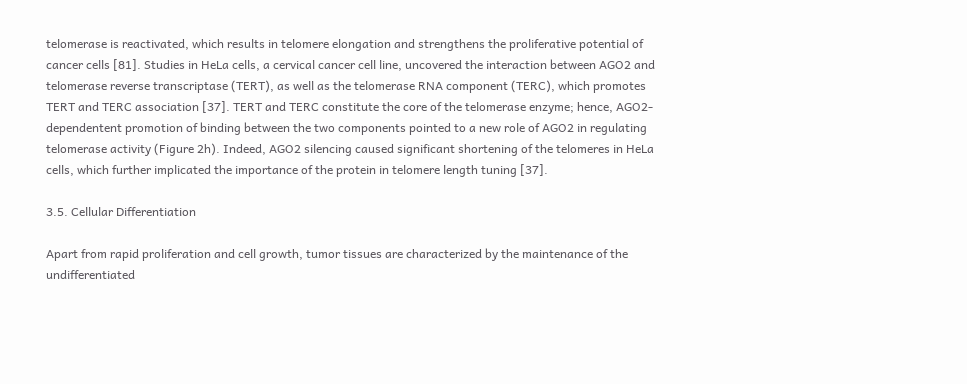telomerase is reactivated, which results in telomere elongation and strengthens the proliferative potential of cancer cells [81]. Studies in HeLa cells, a cervical cancer cell line, uncovered the interaction between AGO2 and telomerase reverse transcriptase (TERT), as well as the telomerase RNA component (TERC), which promotes TERT and TERC association [37]. TERT and TERC constitute the core of the telomerase enzyme; hence, AGO2-dependentent promotion of binding between the two components pointed to a new role of AGO2 in regulating telomerase activity (Figure 2h). Indeed, AGO2 silencing caused significant shortening of the telomeres in HeLa cells, which further implicated the importance of the protein in telomere length tuning [37].

3.5. Cellular Differentiation

Apart from rapid proliferation and cell growth, tumor tissues are characterized by the maintenance of the undifferentiated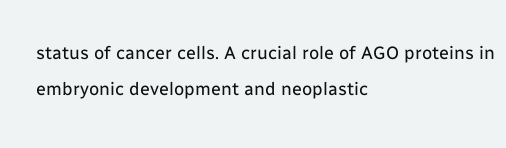status of cancer cells. A crucial role of AGO proteins in embryonic development and neoplastic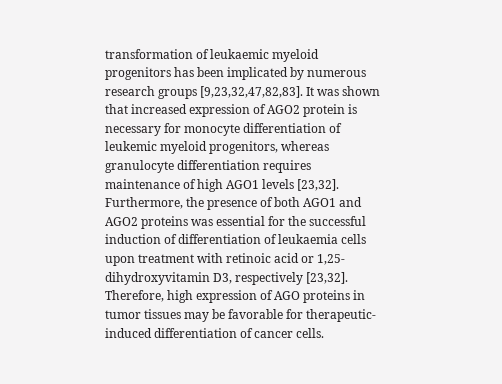transformation of leukaemic myeloid progenitors has been implicated by numerous research groups [9,23,32,47,82,83]. It was shown that increased expression of AGO2 protein is necessary for monocyte differentiation of leukemic myeloid progenitors, whereas granulocyte differentiation requires maintenance of high AGO1 levels [23,32]. Furthermore, the presence of both AGO1 and AGO2 proteins was essential for the successful induction of differentiation of leukaemia cells upon treatment with retinoic acid or 1,25-dihydroxyvitamin D3, respectively [23,32]. Therefore, high expression of AGO proteins in tumor tissues may be favorable for therapeutic-induced differentiation of cancer cells.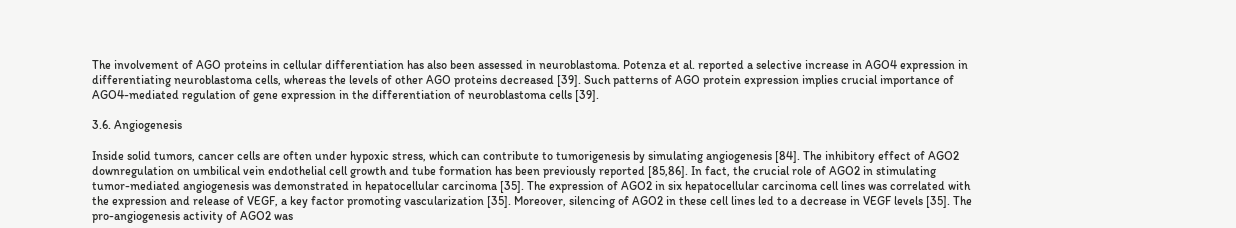The involvement of AGO proteins in cellular differentiation has also been assessed in neuroblastoma. Potenza et al. reported a selective increase in AGO4 expression in differentiating neuroblastoma cells, whereas the levels of other AGO proteins decreased [39]. Such patterns of AGO protein expression implies crucial importance of AGO4-mediated regulation of gene expression in the differentiation of neuroblastoma cells [39].

3.6. Angiogenesis

Inside solid tumors, cancer cells are often under hypoxic stress, which can contribute to tumorigenesis by simulating angiogenesis [84]. The inhibitory effect of AGO2 downregulation on umbilical vein endothelial cell growth and tube formation has been previously reported [85,86]. In fact, the crucial role of AGO2 in stimulating tumor-mediated angiogenesis was demonstrated in hepatocellular carcinoma [35]. The expression of AGO2 in six hepatocellular carcinoma cell lines was correlated with the expression and release of VEGF, a key factor promoting vascularization [35]. Moreover, silencing of AGO2 in these cell lines led to a decrease in VEGF levels [35]. The pro-angiogenesis activity of AGO2 was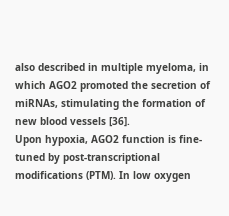also described in multiple myeloma, in which AGO2 promoted the secretion of miRNAs, stimulating the formation of new blood vessels [36].
Upon hypoxia, AGO2 function is fine-tuned by post-transcriptional modifications (PTM). In low oxygen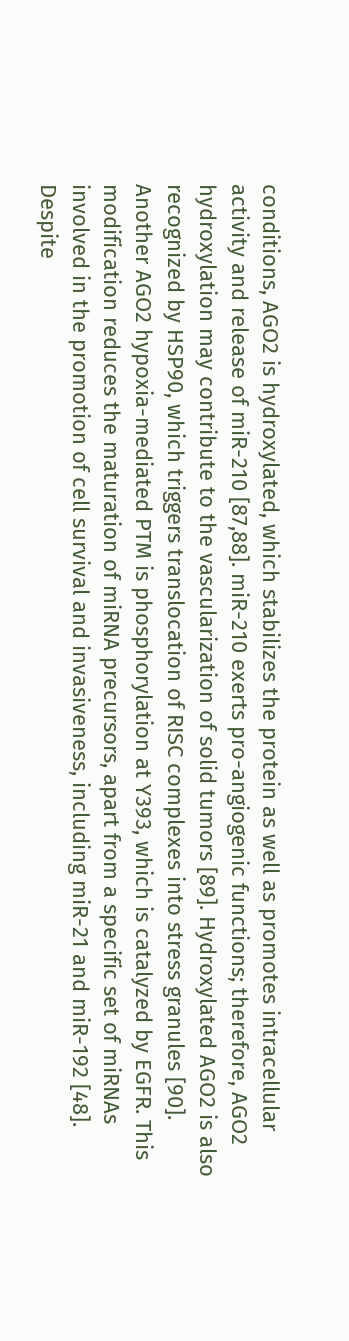conditions, AGO2 is hydroxylated, which stabilizes the protein as well as promotes intracellular activity and release of miR-210 [87,88]. miR-210 exerts pro-angiogenic functions; therefore, AGO2 hydroxylation may contribute to the vascularization of solid tumors [89]. Hydroxylated AGO2 is also recognized by HSP90, which triggers translocation of RISC complexes into stress granules [90]. Another AGO2 hypoxia-mediated PTM is phosphorylation at Y393, which is catalyzed by EGFR. This modification reduces the maturation of miRNA precursors, apart from a specific set of miRNAs involved in the promotion of cell survival and invasiveness, including miR-21 and miR-192 [48].
Despite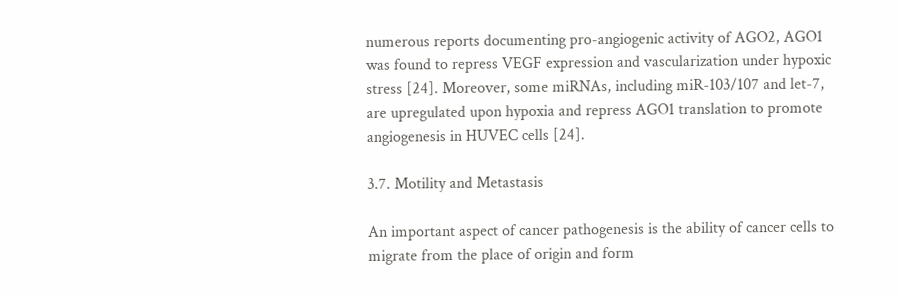numerous reports documenting pro-angiogenic activity of AGO2, AGO1 was found to repress VEGF expression and vascularization under hypoxic stress [24]. Moreover, some miRNAs, including miR-103/107 and let-7, are upregulated upon hypoxia and repress AGO1 translation to promote angiogenesis in HUVEC cells [24].

3.7. Motility and Metastasis

An important aspect of cancer pathogenesis is the ability of cancer cells to migrate from the place of origin and form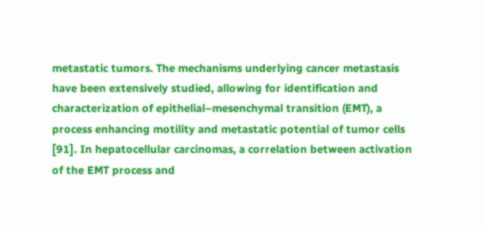metastatic tumors. The mechanisms underlying cancer metastasis have been extensively studied, allowing for identification and characterization of epithelial–mesenchymal transition (EMT), a process enhancing motility and metastatic potential of tumor cells [91]. In hepatocellular carcinomas, a correlation between activation of the EMT process and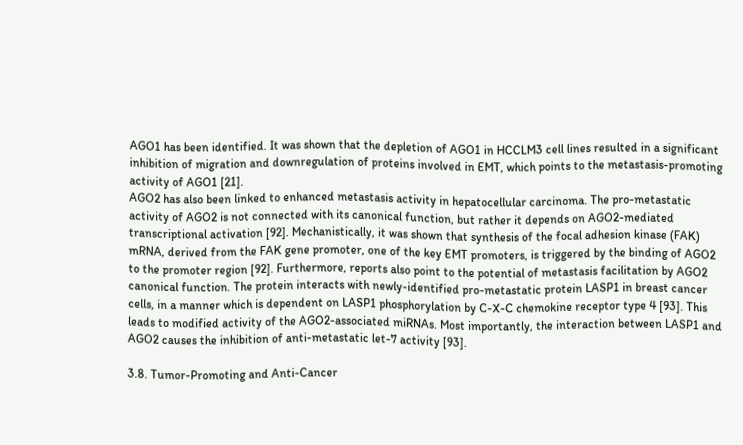AGO1 has been identified. It was shown that the depletion of AGO1 in HCCLM3 cell lines resulted in a significant inhibition of migration and downregulation of proteins involved in EMT, which points to the metastasis-promoting activity of AGO1 [21].
AGO2 has also been linked to enhanced metastasis activity in hepatocellular carcinoma. The pro-metastatic activity of AGO2 is not connected with its canonical function, but rather it depends on AGO2-mediated transcriptional activation [92]. Mechanistically, it was shown that synthesis of the focal adhesion kinase (FAK) mRNA, derived from the FAK gene promoter, one of the key EMT promoters, is triggered by the binding of AGO2 to the promoter region [92]. Furthermore, reports also point to the potential of metastasis facilitation by AGO2 canonical function. The protein interacts with newly-identified pro-metastatic protein LASP1 in breast cancer cells, in a manner which is dependent on LASP1 phosphorylation by C-X-C chemokine receptor type 4 [93]. This leads to modified activity of the AGO2-associated miRNAs. Most importantly, the interaction between LASP1 and AGO2 causes the inhibition of anti-metastatic let-7 activity [93].

3.8. Tumor-Promoting and Anti-Cancer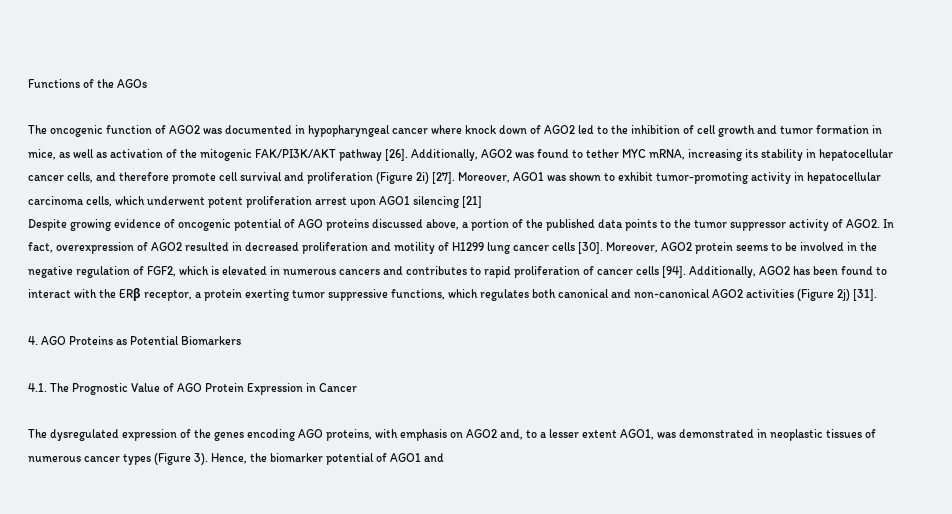Functions of the AGOs

The oncogenic function of AGO2 was documented in hypopharyngeal cancer where knock down of AGO2 led to the inhibition of cell growth and tumor formation in mice, as well as activation of the mitogenic FAK/PI3K/AKT pathway [26]. Additionally, AGO2 was found to tether MYC mRNA, increasing its stability in hepatocellular cancer cells, and therefore promote cell survival and proliferation (Figure 2i) [27]. Moreover, AGO1 was shown to exhibit tumor-promoting activity in hepatocellular carcinoma cells, which underwent potent proliferation arrest upon AGO1 silencing [21]
Despite growing evidence of oncogenic potential of AGO proteins discussed above, a portion of the published data points to the tumor suppressor activity of AGO2. In fact, overexpression of AGO2 resulted in decreased proliferation and motility of H1299 lung cancer cells [30]. Moreover, AGO2 protein seems to be involved in the negative regulation of FGF2, which is elevated in numerous cancers and contributes to rapid proliferation of cancer cells [94]. Additionally, AGO2 has been found to interact with the ERβ receptor, a protein exerting tumor suppressive functions, which regulates both canonical and non-canonical AGO2 activities (Figure 2j) [31].

4. AGO Proteins as Potential Biomarkers

4.1. The Prognostic Value of AGO Protein Expression in Cancer

The dysregulated expression of the genes encoding AGO proteins, with emphasis on AGO2 and, to a lesser extent AGO1, was demonstrated in neoplastic tissues of numerous cancer types (Figure 3). Hence, the biomarker potential of AGO1 and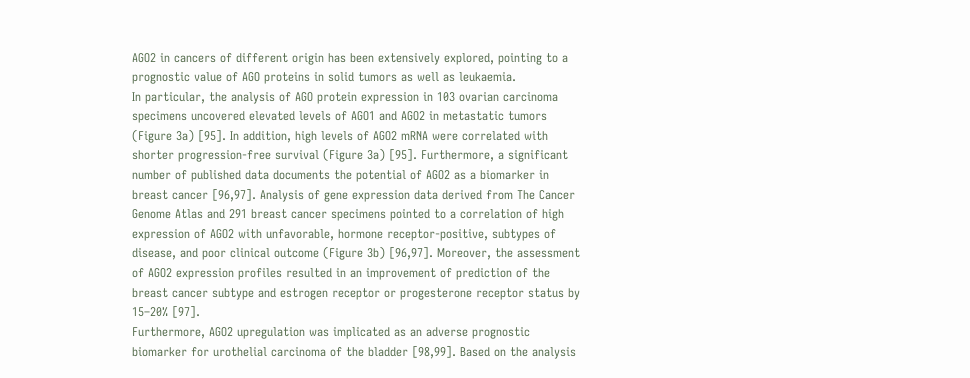AGO2 in cancers of different origin has been extensively explored, pointing to a prognostic value of AGO proteins in solid tumors as well as leukaemia.
In particular, the analysis of AGO protein expression in 103 ovarian carcinoma specimens uncovered elevated levels of AGO1 and AGO2 in metastatic tumors (Figure 3a) [95]. In addition, high levels of AGO2 mRNA were correlated with shorter progression-free survival (Figure 3a) [95]. Furthermore, a significant number of published data documents the potential of AGO2 as a biomarker in breast cancer [96,97]. Analysis of gene expression data derived from The Cancer Genome Atlas and 291 breast cancer specimens pointed to a correlation of high expression of AGO2 with unfavorable, hormone receptor-positive, subtypes of disease, and poor clinical outcome (Figure 3b) [96,97]. Moreover, the assessment of AGO2 expression profiles resulted in an improvement of prediction of the breast cancer subtype and estrogen receptor or progesterone receptor status by 15–20% [97].
Furthermore, AGO2 upregulation was implicated as an adverse prognostic biomarker for urothelial carcinoma of the bladder [98,99]. Based on the analysis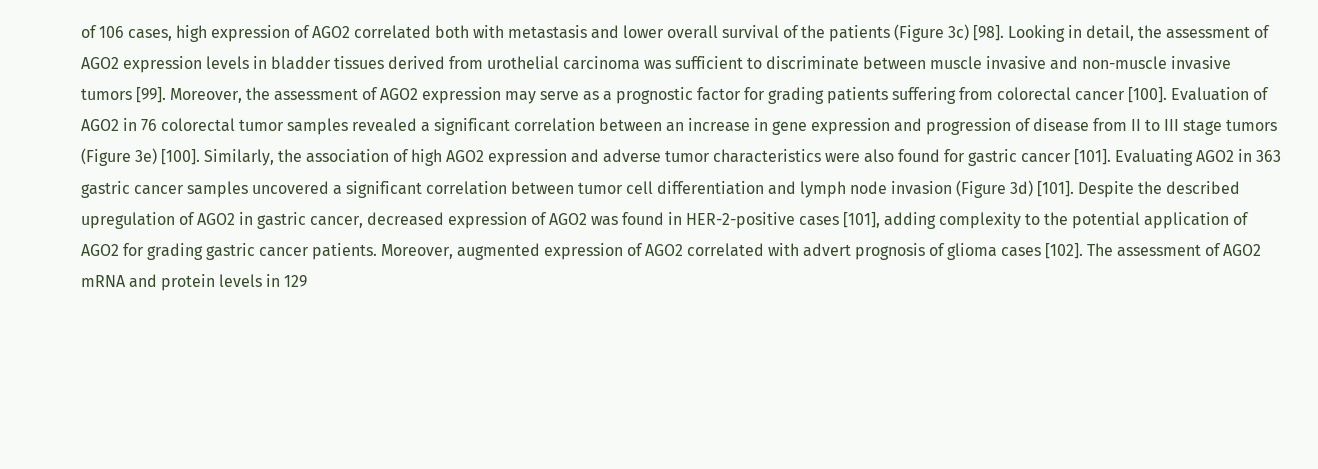of 106 cases, high expression of AGO2 correlated both with metastasis and lower overall survival of the patients (Figure 3c) [98]. Looking in detail, the assessment of AGO2 expression levels in bladder tissues derived from urothelial carcinoma was sufficient to discriminate between muscle invasive and non-muscle invasive tumors [99]. Moreover, the assessment of AGO2 expression may serve as a prognostic factor for grading patients suffering from colorectal cancer [100]. Evaluation of AGO2 in 76 colorectal tumor samples revealed a significant correlation between an increase in gene expression and progression of disease from II to III stage tumors (Figure 3e) [100]. Similarly, the association of high AGO2 expression and adverse tumor characteristics were also found for gastric cancer [101]. Evaluating AGO2 in 363 gastric cancer samples uncovered a significant correlation between tumor cell differentiation and lymph node invasion (Figure 3d) [101]. Despite the described upregulation of AGO2 in gastric cancer, decreased expression of AGO2 was found in HER-2-positive cases [101], adding complexity to the potential application of AGO2 for grading gastric cancer patients. Moreover, augmented expression of AGO2 correlated with advert prognosis of glioma cases [102]. The assessment of AGO2 mRNA and protein levels in 129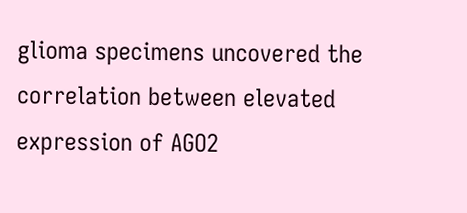glioma specimens uncovered the correlation between elevated expression of AGO2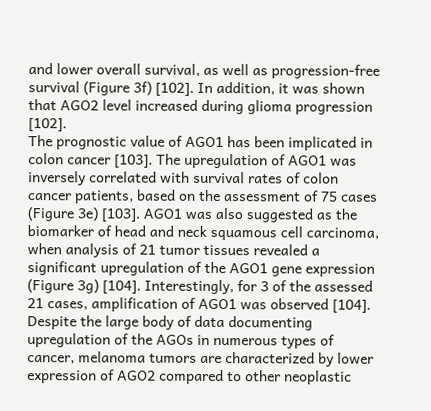and lower overall survival, as well as progression-free survival (Figure 3f) [102]. In addition, it was shown that AGO2 level increased during glioma progression [102].
The prognostic value of AGO1 has been implicated in colon cancer [103]. The upregulation of AGO1 was inversely correlated with survival rates of colon cancer patients, based on the assessment of 75 cases (Figure 3e) [103]. AGO1 was also suggested as the biomarker of head and neck squamous cell carcinoma, when analysis of 21 tumor tissues revealed a significant upregulation of the AGO1 gene expression (Figure 3g) [104]. Interestingly, for 3 of the assessed 21 cases, amplification of AGO1 was observed [104].
Despite the large body of data documenting upregulation of the AGOs in numerous types of cancer, melanoma tumors are characterized by lower expression of AGO2 compared to other neoplastic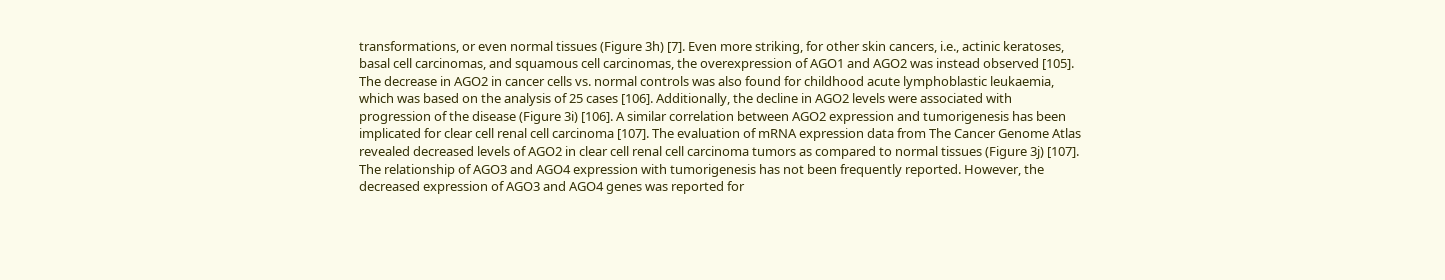transformations, or even normal tissues (Figure 3h) [7]. Even more striking, for other skin cancers, i.e., actinic keratoses, basal cell carcinomas, and squamous cell carcinomas, the overexpression of AGO1 and AGO2 was instead observed [105]. The decrease in AGO2 in cancer cells vs. normal controls was also found for childhood acute lymphoblastic leukaemia, which was based on the analysis of 25 cases [106]. Additionally, the decline in AGO2 levels were associated with progression of the disease (Figure 3i) [106]. A similar correlation between AGO2 expression and tumorigenesis has been implicated for clear cell renal cell carcinoma [107]. The evaluation of mRNA expression data from The Cancer Genome Atlas revealed decreased levels of AGO2 in clear cell renal cell carcinoma tumors as compared to normal tissues (Figure 3j) [107].
The relationship of AGO3 and AGO4 expression with tumorigenesis has not been frequently reported. However, the decreased expression of AGO3 and AGO4 genes was reported for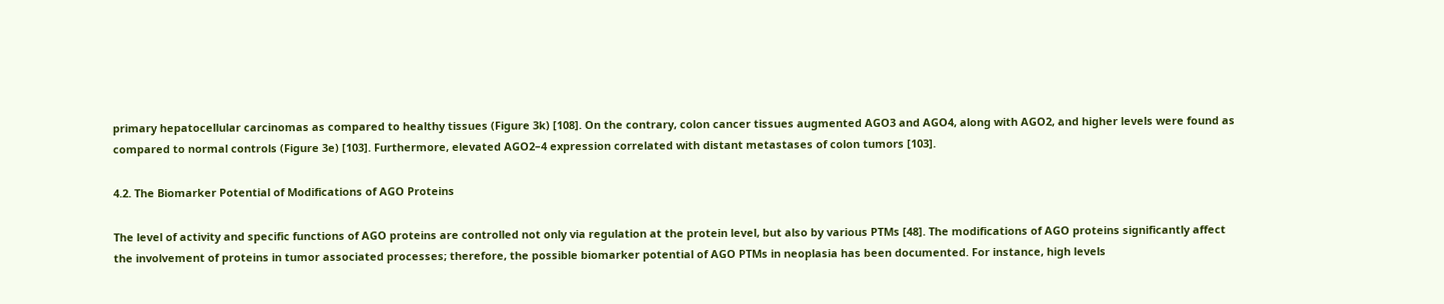primary hepatocellular carcinomas as compared to healthy tissues (Figure 3k) [108]. On the contrary, colon cancer tissues augmented AGO3 and AGO4, along with AGO2, and higher levels were found as compared to normal controls (Figure 3e) [103]. Furthermore, elevated AGO2–4 expression correlated with distant metastases of colon tumors [103].

4.2. The Biomarker Potential of Modifications of AGO Proteins

The level of activity and specific functions of AGO proteins are controlled not only via regulation at the protein level, but also by various PTMs [48]. The modifications of AGO proteins significantly affect the involvement of proteins in tumor associated processes; therefore, the possible biomarker potential of AGO PTMs in neoplasia has been documented. For instance, high levels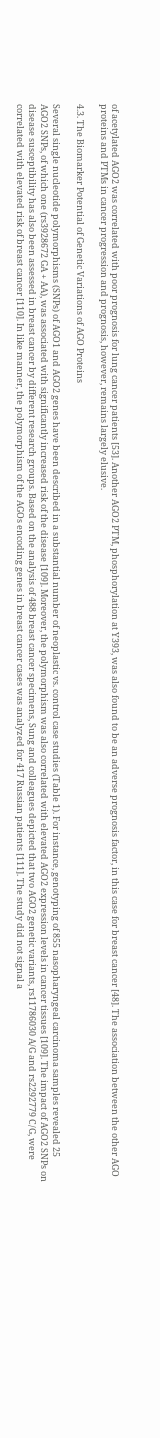of acetylated AGO2 was correlated with poor prognosis for lung cancer patients [53]. Another AGO2 PTM, phosphorylation at Y393, was also found to be an adverse prognosis factor, in this case for breast cancer [48]. The association between the other AGO proteins and PTMs in cancer progression and prognosis, however, remains largely elusive.

4.3. The Biomarker Potential of Genetic Variations of AGO Proteins

Several single nucleotide polymorphisms (SNPs) of AGO1 and AGO2 genes have been described in a substantial number of neoplastic vs. control case studies (Table 1). For instance, genotyping of 855 nasopharyngeal carcinoma samples revealed 25 AGO2 SNPs, of which one (rs3928672 GA + AA), was associated with significantly increased risk of the disease [109]. Moreover, the polymorphism was also correlated with elevated AGO2 expression levels in cancer tissues [109]. The impact of AGO2 SNPs on disease susceptibility has also been assessed in breast cancer by different research groups. Based on the analysis of 488 breast cancer specimens, Sung and colleagues depicted that two AGO2 genetic variants, rs11786030 A/G and rs2292779 C/G, were correlated with elevated risk of breast cancer [110]. In like manner, the polymorphism of the AGOs encoding genes in breast cancer cases was analyzed for 417 Russian patients [111]. The study did not signal a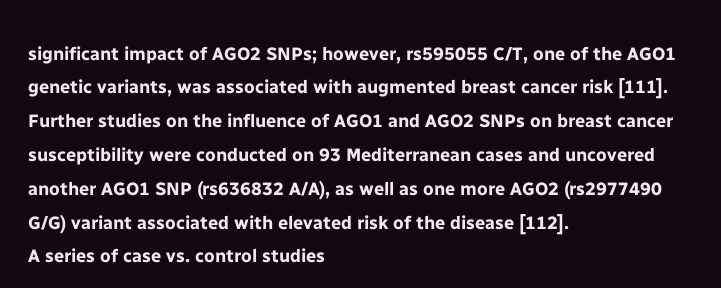significant impact of AGO2 SNPs; however, rs595055 C/T, one of the AGO1 genetic variants, was associated with augmented breast cancer risk [111]. Further studies on the influence of AGO1 and AGO2 SNPs on breast cancer susceptibility were conducted on 93 Mediterranean cases and uncovered another AGO1 SNP (rs636832 A/A), as well as one more AGO2 (rs2977490 G/G) variant associated with elevated risk of the disease [112].
A series of case vs. control studies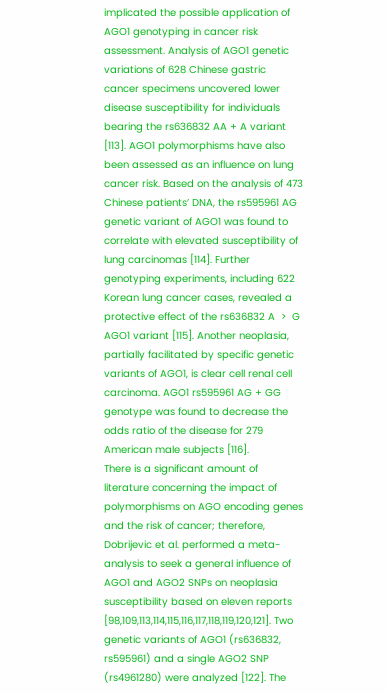implicated the possible application of AGO1 genotyping in cancer risk assessment. Analysis of AGO1 genetic variations of 628 Chinese gastric cancer specimens uncovered lower disease susceptibility for individuals bearing the rs636832 AA + A variant [113]. AGO1 polymorphisms have also been assessed as an influence on lung cancer risk. Based on the analysis of 473 Chinese patients’ DNA, the rs595961 AG genetic variant of AGO1 was found to correlate with elevated susceptibility of lung carcinomas [114]. Further genotyping experiments, including 622 Korean lung cancer cases, revealed a protective effect of the rs636832 A  >  G AGO1 variant [115]. Another neoplasia, partially facilitated by specific genetic variants of AGO1, is clear cell renal cell carcinoma. AGO1 rs595961 AG + GG genotype was found to decrease the odds ratio of the disease for 279 American male subjects [116].
There is a significant amount of literature concerning the impact of polymorphisms on AGO encoding genes and the risk of cancer; therefore, Dobrijevic et al. performed a meta-analysis to seek a general influence of AGO1 and AGO2 SNPs on neoplasia susceptibility based on eleven reports [98,109,113,114,115,116,117,118,119,120,121]. Two genetic variants of AGO1 (rs636832, rs595961) and a single AGO2 SNP (rs4961280) were analyzed [122]. The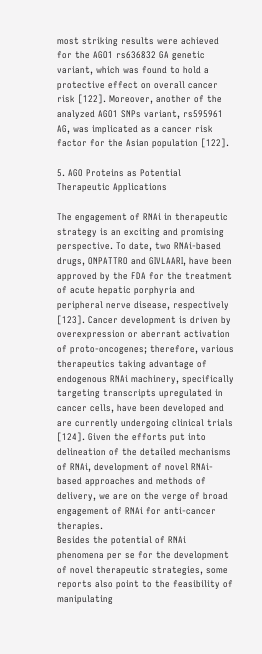most striking results were achieved for the AGO1 rs636832 GA genetic variant, which was found to hold a protective effect on overall cancer risk [122]. Moreover, another of the analyzed AGO1 SNPs variant, rs595961 AG, was implicated as a cancer risk factor for the Asian population [122].

5. AGO Proteins as Potential Therapeutic Applications

The engagement of RNAi in therapeutic strategy is an exciting and promising perspective. To date, two RNAi-based drugs, ONPATTRO and GIVLAARI, have been approved by the FDA for the treatment of acute hepatic porphyria and peripheral nerve disease, respectively [123]. Cancer development is driven by overexpression or aberrant activation of proto-oncogenes; therefore, various therapeutics taking advantage of endogenous RNAi machinery, specifically targeting transcripts upregulated in cancer cells, have been developed and are currently undergoing clinical trials [124]. Given the efforts put into delineation of the detailed mechanisms of RNAi, development of novel RNAi-based approaches and methods of delivery, we are on the verge of broad engagement of RNAi for anti-cancer therapies.
Besides the potential of RNAi phenomena per se for the development of novel therapeutic strategies, some reports also point to the feasibility of manipulating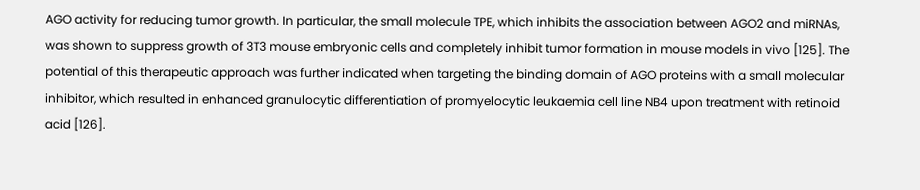AGO activity for reducing tumor growth. In particular, the small molecule TPE, which inhibits the association between AGO2 and miRNAs, was shown to suppress growth of 3T3 mouse embryonic cells and completely inhibit tumor formation in mouse models in vivo [125]. The potential of this therapeutic approach was further indicated when targeting the binding domain of AGO proteins with a small molecular inhibitor, which resulted in enhanced granulocytic differentiation of promyelocytic leukaemia cell line NB4 upon treatment with retinoid acid [126].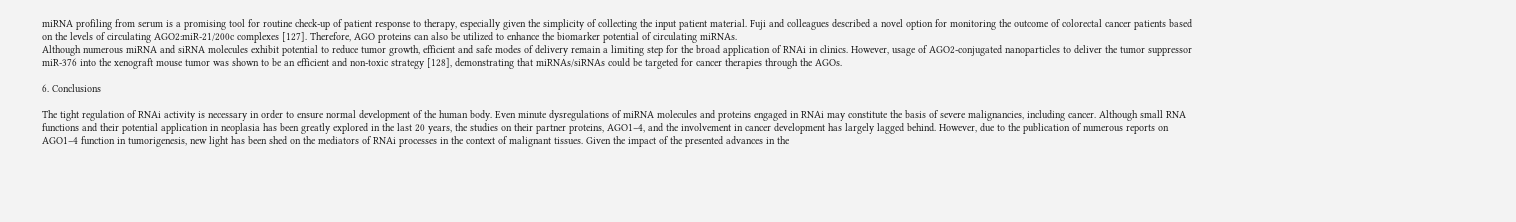miRNA profiling from serum is a promising tool for routine check-up of patient response to therapy, especially given the simplicity of collecting the input patient material. Fuji and colleagues described a novel option for monitoring the outcome of colorectal cancer patients based on the levels of circulating AGO2:miR-21/200c complexes [127]. Therefore, AGO proteins can also be utilized to enhance the biomarker potential of circulating miRNAs.
Although numerous miRNA and siRNA molecules exhibit potential to reduce tumor growth, efficient and safe modes of delivery remain a limiting step for the broad application of RNAi in clinics. However, usage of AGO2-conjugated nanoparticles to deliver the tumor suppressor miR-376 into the xenograft mouse tumor was shown to be an efficient and non-toxic strategy [128], demonstrating that miRNAs/siRNAs could be targeted for cancer therapies through the AGOs.

6. Conclusions

The tight regulation of RNAi activity is necessary in order to ensure normal development of the human body. Even minute dysregulations of miRNA molecules and proteins engaged in RNAi may constitute the basis of severe malignancies, including cancer. Although small RNA functions and their potential application in neoplasia has been greatly explored in the last 20 years, the studies on their partner proteins, AGO1–4, and the involvement in cancer development has largely lagged behind. However, due to the publication of numerous reports on AGO1–4 function in tumorigenesis, new light has been shed on the mediators of RNAi processes in the context of malignant tissues. Given the impact of the presented advances in the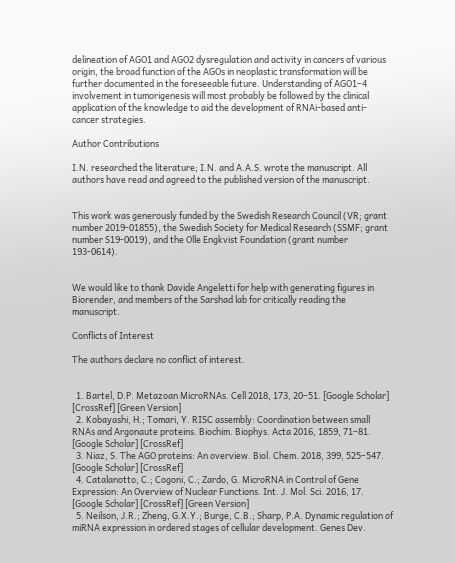delineation of AGO1 and AGO2 dysregulation and activity in cancers of various origin, the broad function of the AGOs in neoplastic transformation will be further documented in the foreseeable future. Understanding of AGO1–4 involvement in tumorigenesis will most probably be followed by the clinical application of the knowledge to aid the development of RNAi-based anti-cancer strategies.

Author Contributions

I.N. researched the literature; I.N. and A.A.S. wrote the manuscript. All authors have read and agreed to the published version of the manuscript.


This work was generously funded by the Swedish Research Council (VR; grant number 2019-01855), the Swedish Society for Medical Research (SSMF; grant number S19-0019), and the Olle Engkvist Foundation (grant number 193-0614).


We would like to thank Davide Angeletti for help with generating figures in Biorender, and members of the Sarshad lab for critically reading the manuscript.

Conflicts of Interest

The authors declare no conflict of interest.


  1. Bartel, D.P. Metazoan MicroRNAs. Cell 2018, 173, 20–51. [Google Scholar] [CrossRef] [Green Version]
  2. Kobayashi, H.; Tomari, Y. RISC assembly: Coordination between small RNAs and Argonaute proteins. Biochim. Biophys. Acta 2016, 1859, 71–81. [Google Scholar] [CrossRef]
  3. Niaz, S. The AGO proteins: An overview. Biol. Chem. 2018, 399, 525–547. [Google Scholar] [CrossRef]
  4. Catalanotto, C.; Cogoni, C.; Zardo, G. MicroRNA in Control of Gene Expression: An Overview of Nuclear Functions. Int. J. Mol. Sci. 2016, 17. [Google Scholar] [CrossRef] [Green Version]
  5. Neilson, J.R.; Zheng, G.X.Y.; Burge, C.B.; Sharp, P.A. Dynamic regulation of miRNA expression in ordered stages of cellular development. Genes Dev.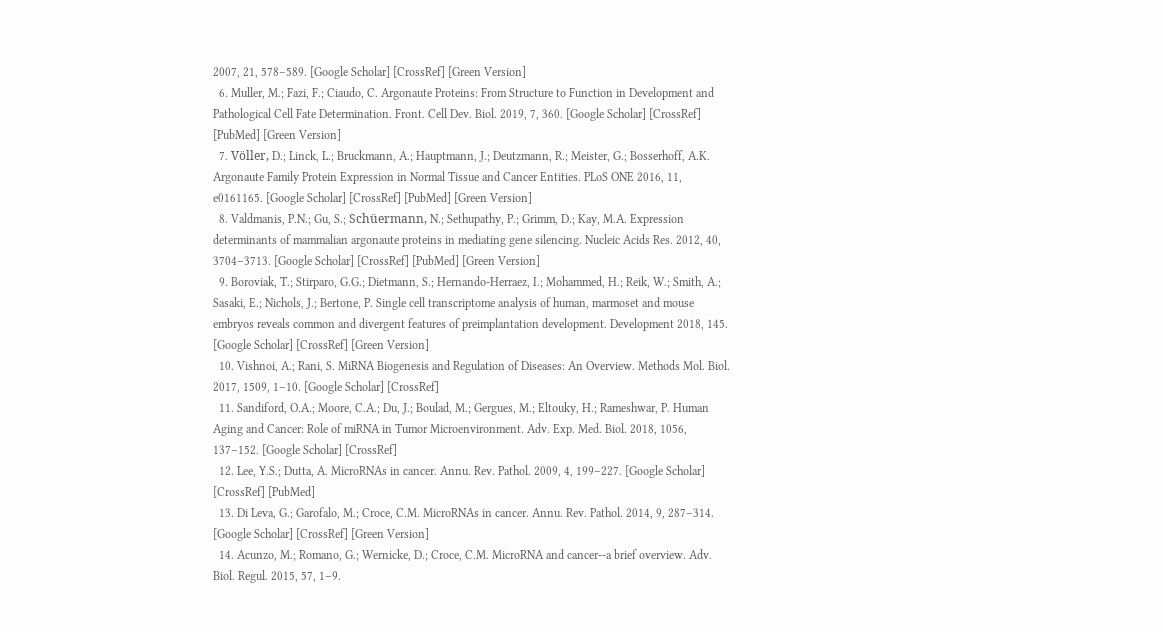2007, 21, 578–589. [Google Scholar] [CrossRef] [Green Version]
  6. Muller, M.; Fazi, F.; Ciaudo, C. Argonaute Proteins: From Structure to Function in Development and Pathological Cell Fate Determination. Front. Cell Dev. Biol. 2019, 7, 360. [Google Scholar] [CrossRef] [PubMed] [Green Version]
  7. Völler, D.; Linck, L.; Bruckmann, A.; Hauptmann, J.; Deutzmann, R.; Meister, G.; Bosserhoff, A.K. Argonaute Family Protein Expression in Normal Tissue and Cancer Entities. PLoS ONE 2016, 11, e0161165. [Google Scholar] [CrossRef] [PubMed] [Green Version]
  8. Valdmanis, P.N.; Gu, S.; Schüermann, N.; Sethupathy, P.; Grimm, D.; Kay, M.A. Expression determinants of mammalian argonaute proteins in mediating gene silencing. Nucleic Acids Res. 2012, 40, 3704–3713. [Google Scholar] [CrossRef] [PubMed] [Green Version]
  9. Boroviak, T.; Stirparo, G.G.; Dietmann, S.; Hernando-Herraez, I.; Mohammed, H.; Reik, W.; Smith, A.; Sasaki, E.; Nichols, J.; Bertone, P. Single cell transcriptome analysis of human, marmoset and mouse embryos reveals common and divergent features of preimplantation development. Development 2018, 145. [Google Scholar] [CrossRef] [Green Version]
  10. Vishnoi, A.; Rani, S. MiRNA Biogenesis and Regulation of Diseases: An Overview. Methods Mol. Biol. 2017, 1509, 1–10. [Google Scholar] [CrossRef]
  11. Sandiford, O.A.; Moore, C.A.; Du, J.; Boulad, M.; Gergues, M.; Eltouky, H.; Rameshwar, P. Human Aging and Cancer: Role of miRNA in Tumor Microenvironment. Adv. Exp. Med. Biol. 2018, 1056, 137–152. [Google Scholar] [CrossRef]
  12. Lee, Y.S.; Dutta, A. MicroRNAs in cancer. Annu. Rev. Pathol. 2009, 4, 199–227. [Google Scholar] [CrossRef] [PubMed]
  13. Di Leva, G.; Garofalo, M.; Croce, C.M. MicroRNAs in cancer. Annu. Rev. Pathol. 2014, 9, 287–314. [Google Scholar] [CrossRef] [Green Version]
  14. Acunzo, M.; Romano, G.; Wernicke, D.; Croce, C.M. MicroRNA and cancer--a brief overview. Adv. Biol. Regul. 2015, 57, 1–9.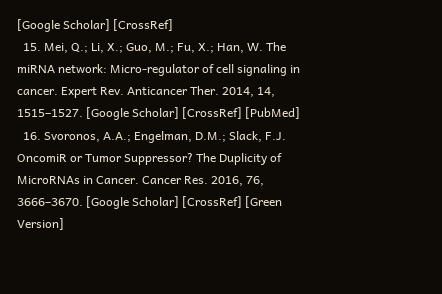[Google Scholar] [CrossRef]
  15. Mei, Q.; Li, X.; Guo, M.; Fu, X.; Han, W. The miRNA network: Micro-regulator of cell signaling in cancer. Expert Rev. Anticancer Ther. 2014, 14, 1515–1527. [Google Scholar] [CrossRef] [PubMed]
  16. Svoronos, A.A.; Engelman, D.M.; Slack, F.J. OncomiR or Tumor Suppressor? The Duplicity of MicroRNAs in Cancer. Cancer Res. 2016, 76, 3666–3670. [Google Scholar] [CrossRef] [Green Version]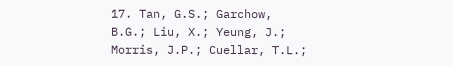17. Tan, G.S.; Garchow, B.G.; Liu, X.; Yeung, J.; Morris, J.P.; Cuellar, T.L.;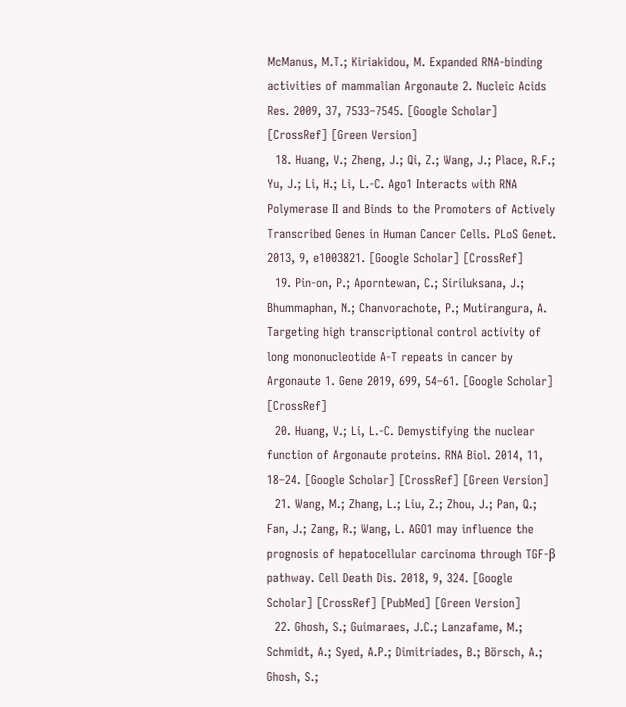McManus, M.T.; Kiriakidou, M. Expanded RNA-binding activities of mammalian Argonaute 2. Nucleic Acids Res. 2009, 37, 7533–7545. [Google Scholar] [CrossRef] [Green Version]
  18. Huang, V.; Zheng, J.; Qi, Z.; Wang, J.; Place, R.F.; Yu, J.; Li, H.; Li, L.-C. Ago1 Interacts with RNA Polymerase II and Binds to the Promoters of Actively Transcribed Genes in Human Cancer Cells. PLoS Genet. 2013, 9, e1003821. [Google Scholar] [CrossRef]
  19. Pin-on, P.; Aporntewan, C.; Siriluksana, J.; Bhummaphan, N.; Chanvorachote, P.; Mutirangura, A. Targeting high transcriptional control activity of long mononucleotide A-T repeats in cancer by Argonaute 1. Gene 2019, 699, 54–61. [Google Scholar] [CrossRef]
  20. Huang, V.; Li, L.-C. Demystifying the nuclear function of Argonaute proteins. RNA Biol. 2014, 11, 18–24. [Google Scholar] [CrossRef] [Green Version]
  21. Wang, M.; Zhang, L.; Liu, Z.; Zhou, J.; Pan, Q.; Fan, J.; Zang, R.; Wang, L. AGO1 may influence the prognosis of hepatocellular carcinoma through TGF-β pathway. Cell Death Dis. 2018, 9, 324. [Google Scholar] [CrossRef] [PubMed] [Green Version]
  22. Ghosh, S.; Guimaraes, J.C.; Lanzafame, M.; Schmidt, A.; Syed, A.P.; Dimitriades, B.; Börsch, A.; Ghosh, S.;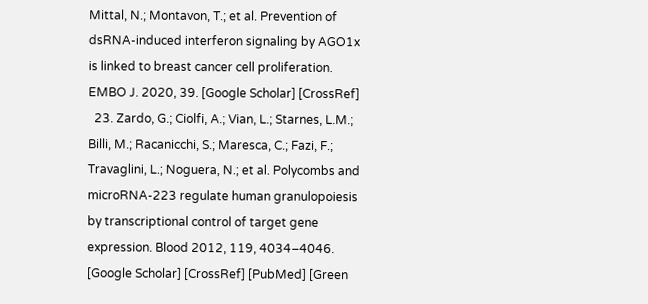Mittal, N.; Montavon, T.; et al. Prevention of dsRNA-induced interferon signaling by AGO1x is linked to breast cancer cell proliferation. EMBO J. 2020, 39. [Google Scholar] [CrossRef]
  23. Zardo, G.; Ciolfi, A.; Vian, L.; Starnes, L.M.; Billi, M.; Racanicchi, S.; Maresca, C.; Fazi, F.; Travaglini, L.; Noguera, N.; et al. Polycombs and microRNA-223 regulate human granulopoiesis by transcriptional control of target gene expression. Blood 2012, 119, 4034–4046. [Google Scholar] [CrossRef] [PubMed] [Green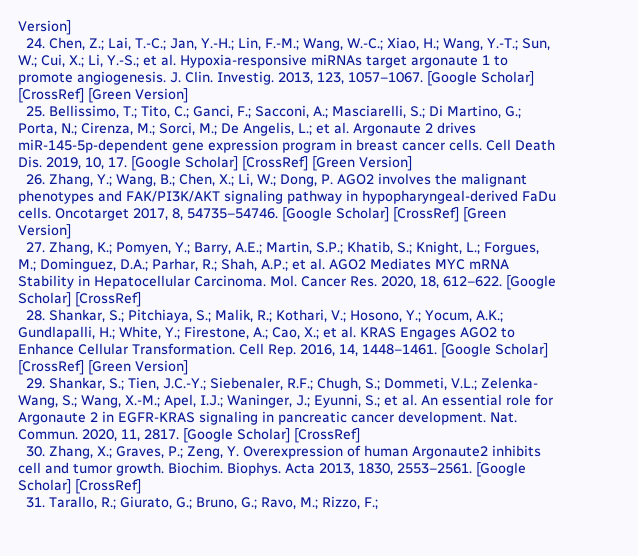Version]
  24. Chen, Z.; Lai, T.-C.; Jan, Y.-H.; Lin, F.-M.; Wang, W.-C.; Xiao, H.; Wang, Y.-T.; Sun, W.; Cui, X.; Li, Y.-S.; et al. Hypoxia-responsive miRNAs target argonaute 1 to promote angiogenesis. J. Clin. Investig. 2013, 123, 1057–1067. [Google Scholar] [CrossRef] [Green Version]
  25. Bellissimo, T.; Tito, C.; Ganci, F.; Sacconi, A.; Masciarelli, S.; Di Martino, G.; Porta, N.; Cirenza, M.; Sorci, M.; De Angelis, L.; et al. Argonaute 2 drives miR-145-5p-dependent gene expression program in breast cancer cells. Cell Death Dis. 2019, 10, 17. [Google Scholar] [CrossRef] [Green Version]
  26. Zhang, Y.; Wang, B.; Chen, X.; Li, W.; Dong, P. AGO2 involves the malignant phenotypes and FAK/PI3K/AKT signaling pathway in hypopharyngeal-derived FaDu cells. Oncotarget 2017, 8, 54735–54746. [Google Scholar] [CrossRef] [Green Version]
  27. Zhang, K.; Pomyen, Y.; Barry, A.E.; Martin, S.P.; Khatib, S.; Knight, L.; Forgues, M.; Dominguez, D.A.; Parhar, R.; Shah, A.P.; et al. AGO2 Mediates MYC mRNA Stability in Hepatocellular Carcinoma. Mol. Cancer Res. 2020, 18, 612–622. [Google Scholar] [CrossRef]
  28. Shankar, S.; Pitchiaya, S.; Malik, R.; Kothari, V.; Hosono, Y.; Yocum, A.K.; Gundlapalli, H.; White, Y.; Firestone, A.; Cao, X.; et al. KRAS Engages AGO2 to Enhance Cellular Transformation. Cell Rep. 2016, 14, 1448–1461. [Google Scholar] [CrossRef] [Green Version]
  29. Shankar, S.; Tien, J.C.-Y.; Siebenaler, R.F.; Chugh, S.; Dommeti, V.L.; Zelenka-Wang, S.; Wang, X.-M.; Apel, I.J.; Waninger, J.; Eyunni, S.; et al. An essential role for Argonaute 2 in EGFR-KRAS signaling in pancreatic cancer development. Nat. Commun. 2020, 11, 2817. [Google Scholar] [CrossRef]
  30. Zhang, X.; Graves, P.; Zeng, Y. Overexpression of human Argonaute2 inhibits cell and tumor growth. Biochim. Biophys. Acta 2013, 1830, 2553–2561. [Google Scholar] [CrossRef]
  31. Tarallo, R.; Giurato, G.; Bruno, G.; Ravo, M.; Rizzo, F.;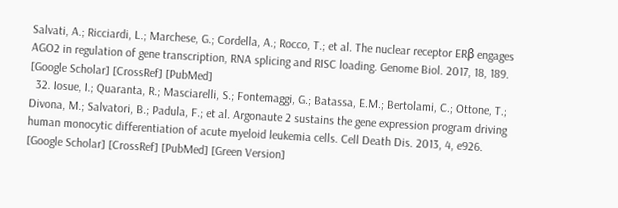Salvati, A.; Ricciardi, L.; Marchese, G.; Cordella, A.; Rocco, T.; et al. The nuclear receptor ERβ engages AGO2 in regulation of gene transcription, RNA splicing and RISC loading. Genome Biol. 2017, 18, 189. [Google Scholar] [CrossRef] [PubMed]
  32. Iosue, I.; Quaranta, R.; Masciarelli, S.; Fontemaggi, G.; Batassa, E.M.; Bertolami, C.; Ottone, T.; Divona, M.; Salvatori, B.; Padula, F.; et al. Argonaute 2 sustains the gene expression program driving human monocytic differentiation of acute myeloid leukemia cells. Cell Death Dis. 2013, 4, e926. [Google Scholar] [CrossRef] [PubMed] [Green Version]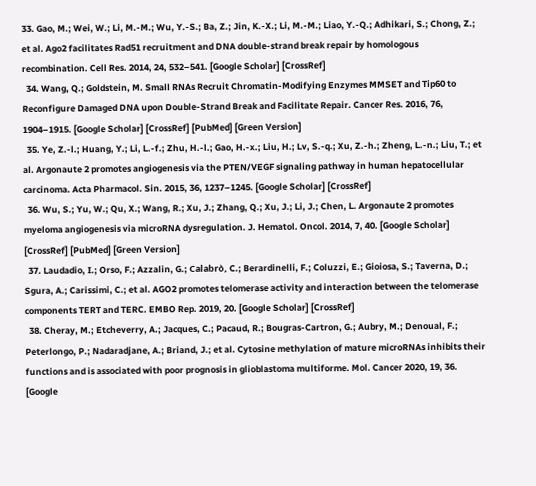33. Gao, M.; Wei, W.; Li, M.-M.; Wu, Y.-S.; Ba, Z.; Jin, K.-X.; Li, M.-M.; Liao, Y.-Q.; Adhikari, S.; Chong, Z.; et al. Ago2 facilitates Rad51 recruitment and DNA double-strand break repair by homologous recombination. Cell Res. 2014, 24, 532–541. [Google Scholar] [CrossRef]
  34. Wang, Q.; Goldstein, M. Small RNAs Recruit Chromatin-Modifying Enzymes MMSET and Tip60 to Reconfigure Damaged DNA upon Double-Strand Break and Facilitate Repair. Cancer Res. 2016, 76, 1904–1915. [Google Scholar] [CrossRef] [PubMed] [Green Version]
  35. Ye, Z.-l.; Huang, Y.; Li, L.-f.; Zhu, H.-l.; Gao, H.-x.; Liu, H.; Lv, S.-q.; Xu, Z.-h.; Zheng, L.-n.; Liu, T.; et al. Argonaute 2 promotes angiogenesis via the PTEN/VEGF signaling pathway in human hepatocellular carcinoma. Acta Pharmacol. Sin. 2015, 36, 1237–1245. [Google Scholar] [CrossRef]
  36. Wu, S.; Yu, W.; Qu, X.; Wang, R.; Xu, J.; Zhang, Q.; Xu, J.; Li, J.; Chen, L. Argonaute 2 promotes myeloma angiogenesis via microRNA dysregulation. J. Hematol. Oncol. 2014, 7, 40. [Google Scholar] [CrossRef] [PubMed] [Green Version]
  37. Laudadio, I.; Orso, F.; Azzalin, G.; Calabrò, C.; Berardinelli, F.; Coluzzi, E.; Gioiosa, S.; Taverna, D.; Sgura, A.; Carissimi, C.; et al. AGO2 promotes telomerase activity and interaction between the telomerase components TERT and TERC. EMBO Rep. 2019, 20. [Google Scholar] [CrossRef]
  38. Cheray, M.; Etcheverry, A.; Jacques, C.; Pacaud, R.; Bougras-Cartron, G.; Aubry, M.; Denoual, F.; Peterlongo, P.; Nadaradjane, A.; Briand, J.; et al. Cytosine methylation of mature microRNAs inhibits their functions and is associated with poor prognosis in glioblastoma multiforme. Mol. Cancer 2020, 19, 36. [Google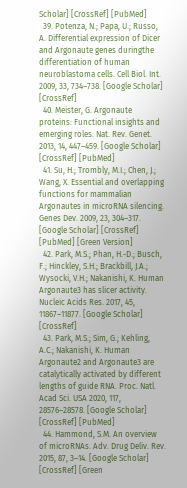Scholar] [CrossRef] [PubMed]
  39. Potenza, N.; Papa, U.; Russo, A. Differential expression of Dicer and Argonaute genes duringthe differentiation of human neuroblastoma cells. Cell Biol. Int. 2009, 33, 734–738. [Google Scholar] [CrossRef]
  40. Meister, G. Argonaute proteins: Functional insights and emerging roles. Nat. Rev. Genet. 2013, 14, 447–459. [Google Scholar] [CrossRef] [PubMed]
  41. Su, H.; Trombly, M.I.; Chen, J.; Wang, X. Essential and overlapping functions for mammalian Argonautes in microRNA silencing. Genes Dev. 2009, 23, 304–317. [Google Scholar] [CrossRef] [PubMed] [Green Version]
  42. Park, M.S.; Phan, H.-D.; Busch, F.; Hinckley, S.H.; Brackbill, J.A.; Wysocki, V.H.; Nakanishi, K. Human Argonaute3 has slicer activity. Nucleic Acids Res. 2017, 45, 11867–11877. [Google Scholar] [CrossRef]
  43. Park, M.S.; Sim, G.; Kehling, A.C.; Nakanishi, K. Human Argonaute2 and Argonaute3 are catalytically activated by different lengths of guide RNA. Proc. Natl. Acad Sci. USA 2020, 117, 28576–28578. [Google Scholar] [CrossRef] [PubMed]
  44. Hammond, S.M. An overview of microRNAs. Adv. Drug Deliv. Rev. 2015, 87, 3–14. [Google Scholar] [CrossRef] [Green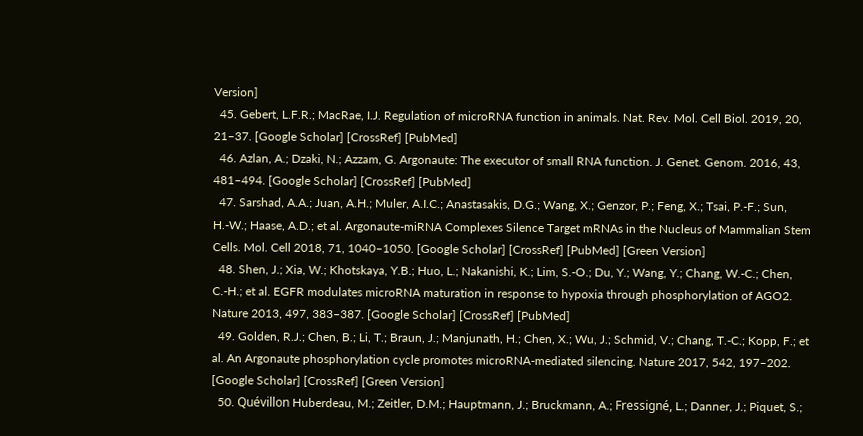Version]
  45. Gebert, L.F.R.; MacRae, I.J. Regulation of microRNA function in animals. Nat. Rev. Mol. Cell Biol. 2019, 20, 21–37. [Google Scholar] [CrossRef] [PubMed]
  46. Azlan, A.; Dzaki, N.; Azzam, G. Argonaute: The executor of small RNA function. J. Genet. Genom. 2016, 43, 481–494. [Google Scholar] [CrossRef] [PubMed]
  47. Sarshad, A.A.; Juan, A.H.; Muler, A.I.C.; Anastasakis, D.G.; Wang, X.; Genzor, P.; Feng, X.; Tsai, P.-F.; Sun, H.-W.; Haase, A.D.; et al. Argonaute-miRNA Complexes Silence Target mRNAs in the Nucleus of Mammalian Stem Cells. Mol. Cell 2018, 71, 1040–1050. [Google Scholar] [CrossRef] [PubMed] [Green Version]
  48. Shen, J.; Xia, W.; Khotskaya, Y.B.; Huo, L.; Nakanishi, K.; Lim, S.-O.; Du, Y.; Wang, Y.; Chang, W.-C.; Chen, C.-H.; et al. EGFR modulates microRNA maturation in response to hypoxia through phosphorylation of AGO2. Nature 2013, 497, 383–387. [Google Scholar] [CrossRef] [PubMed]
  49. Golden, R.J.; Chen, B.; Li, T.; Braun, J.; Manjunath, H.; Chen, X.; Wu, J.; Schmid, V.; Chang, T.-C.; Kopp, F.; et al. An Argonaute phosphorylation cycle promotes microRNA-mediated silencing. Nature 2017, 542, 197–202. [Google Scholar] [CrossRef] [Green Version]
  50. Quévillon Huberdeau, M.; Zeitler, D.M.; Hauptmann, J.; Bruckmann, A.; Fressigné, L.; Danner, J.; Piquet, S.;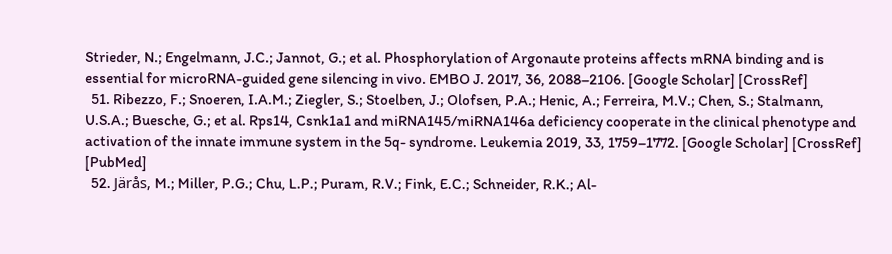Strieder, N.; Engelmann, J.C.; Jannot, G.; et al. Phosphorylation of Argonaute proteins affects mRNA binding and is essential for microRNA-guided gene silencing in vivo. EMBO J. 2017, 36, 2088–2106. [Google Scholar] [CrossRef]
  51. Ribezzo, F.; Snoeren, I.A.M.; Ziegler, S.; Stoelben, J.; Olofsen, P.A.; Henic, A.; Ferreira, M.V.; Chen, S.; Stalmann, U.S.A.; Buesche, G.; et al. Rps14, Csnk1a1 and miRNA145/miRNA146a deficiency cooperate in the clinical phenotype and activation of the innate immune system in the 5q- syndrome. Leukemia 2019, 33, 1759–1772. [Google Scholar] [CrossRef] [PubMed]
  52. Järås, M.; Miller, P.G.; Chu, L.P.; Puram, R.V.; Fink, E.C.; Schneider, R.K.; Al-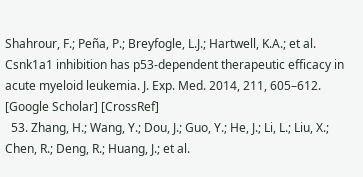Shahrour, F.; Peña, P.; Breyfogle, L.J.; Hartwell, K.A.; et al. Csnk1a1 inhibition has p53-dependent therapeutic efficacy in acute myeloid leukemia. J. Exp. Med. 2014, 211, 605–612. [Google Scholar] [CrossRef]
  53. Zhang, H.; Wang, Y.; Dou, J.; Guo, Y.; He, J.; Li, L.; Liu, X.; Chen, R.; Deng, R.; Huang, J.; et al.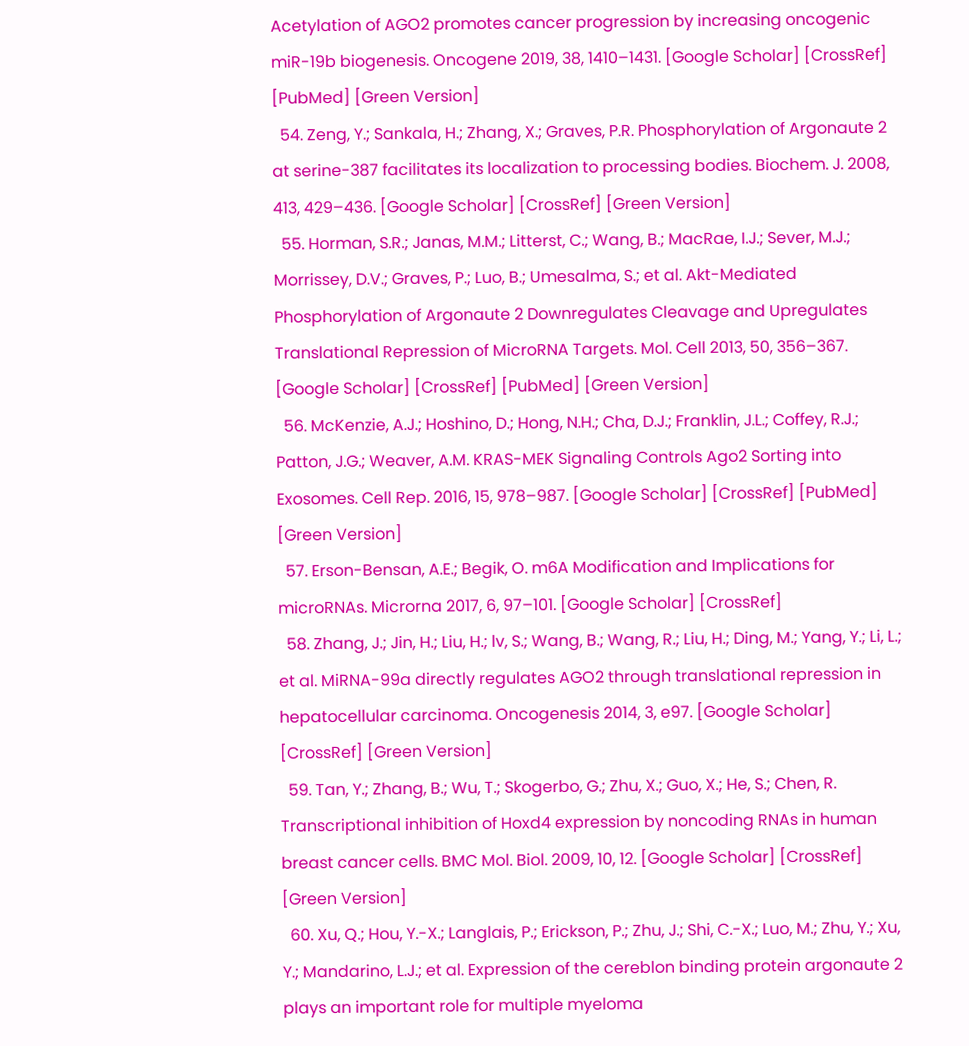Acetylation of AGO2 promotes cancer progression by increasing oncogenic miR-19b biogenesis. Oncogene 2019, 38, 1410–1431. [Google Scholar] [CrossRef] [PubMed] [Green Version]
  54. Zeng, Y.; Sankala, H.; Zhang, X.; Graves, P.R. Phosphorylation of Argonaute 2 at serine-387 facilitates its localization to processing bodies. Biochem. J. 2008, 413, 429–436. [Google Scholar] [CrossRef] [Green Version]
  55. Horman, S.R.; Janas, M.M.; Litterst, C.; Wang, B.; MacRae, I.J.; Sever, M.J.; Morrissey, D.V.; Graves, P.; Luo, B.; Umesalma, S.; et al. Akt-Mediated Phosphorylation of Argonaute 2 Downregulates Cleavage and Upregulates Translational Repression of MicroRNA Targets. Mol. Cell 2013, 50, 356–367. [Google Scholar] [CrossRef] [PubMed] [Green Version]
  56. McKenzie, A.J.; Hoshino, D.; Hong, N.H.; Cha, D.J.; Franklin, J.L.; Coffey, R.J.; Patton, J.G.; Weaver, A.M. KRAS-MEK Signaling Controls Ago2 Sorting into Exosomes. Cell Rep. 2016, 15, 978–987. [Google Scholar] [CrossRef] [PubMed] [Green Version]
  57. Erson-Bensan, A.E.; Begik, O. m6A Modification and Implications for microRNAs. Microrna 2017, 6, 97–101. [Google Scholar] [CrossRef]
  58. Zhang, J.; Jin, H.; Liu, H.; lv, S.; Wang, B.; Wang, R.; Liu, H.; Ding, M.; Yang, Y.; Li, L.; et al. MiRNA-99a directly regulates AGO2 through translational repression in hepatocellular carcinoma. Oncogenesis 2014, 3, e97. [Google Scholar] [CrossRef] [Green Version]
  59. Tan, Y.; Zhang, B.; Wu, T.; Skogerbo, G.; Zhu, X.; Guo, X.; He, S.; Chen, R. Transcriptional inhibition of Hoxd4 expression by noncoding RNAs in human breast cancer cells. BMC Mol. Biol. 2009, 10, 12. [Google Scholar] [CrossRef] [Green Version]
  60. Xu, Q.; Hou, Y.-X.; Langlais, P.; Erickson, P.; Zhu, J.; Shi, C.-X.; Luo, M.; Zhu, Y.; Xu, Y.; Mandarino, L.J.; et al. Expression of the cereblon binding protein argonaute 2 plays an important role for multiple myeloma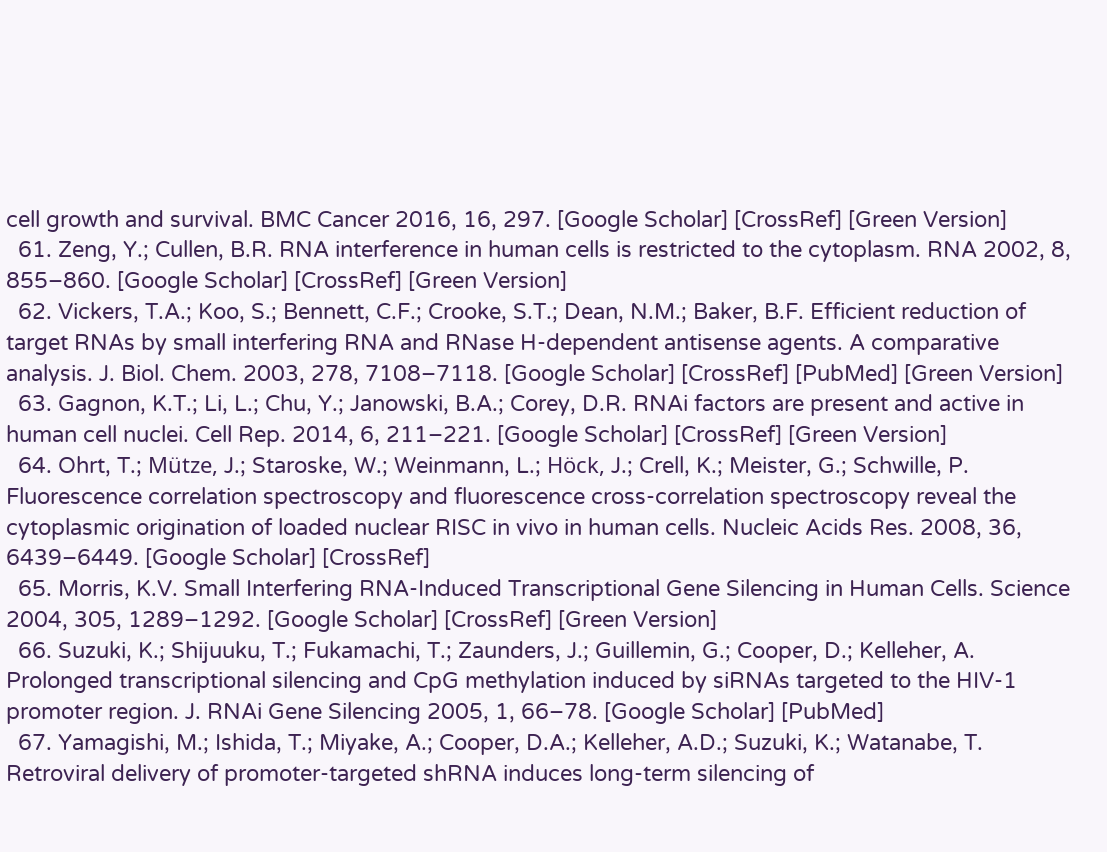cell growth and survival. BMC Cancer 2016, 16, 297. [Google Scholar] [CrossRef] [Green Version]
  61. Zeng, Y.; Cullen, B.R. RNA interference in human cells is restricted to the cytoplasm. RNA 2002, 8, 855–860. [Google Scholar] [CrossRef] [Green Version]
  62. Vickers, T.A.; Koo, S.; Bennett, C.F.; Crooke, S.T.; Dean, N.M.; Baker, B.F. Efficient reduction of target RNAs by small interfering RNA and RNase H-dependent antisense agents. A comparative analysis. J. Biol. Chem. 2003, 278, 7108–7118. [Google Scholar] [CrossRef] [PubMed] [Green Version]
  63. Gagnon, K.T.; Li, L.; Chu, Y.; Janowski, B.A.; Corey, D.R. RNAi factors are present and active in human cell nuclei. Cell Rep. 2014, 6, 211–221. [Google Scholar] [CrossRef] [Green Version]
  64. Ohrt, T.; Mütze, J.; Staroske, W.; Weinmann, L.; Höck, J.; Crell, K.; Meister, G.; Schwille, P. Fluorescence correlation spectroscopy and fluorescence cross-correlation spectroscopy reveal the cytoplasmic origination of loaded nuclear RISC in vivo in human cells. Nucleic Acids Res. 2008, 36, 6439–6449. [Google Scholar] [CrossRef]
  65. Morris, K.V. Small Interfering RNA-Induced Transcriptional Gene Silencing in Human Cells. Science 2004, 305, 1289–1292. [Google Scholar] [CrossRef] [Green Version]
  66. Suzuki, K.; Shijuuku, T.; Fukamachi, T.; Zaunders, J.; Guillemin, G.; Cooper, D.; Kelleher, A. Prolonged transcriptional silencing and CpG methylation induced by siRNAs targeted to the HIV-1 promoter region. J. RNAi Gene Silencing 2005, 1, 66–78. [Google Scholar] [PubMed]
  67. Yamagishi, M.; Ishida, T.; Miyake, A.; Cooper, D.A.; Kelleher, A.D.; Suzuki, K.; Watanabe, T. Retroviral delivery of promoter-targeted shRNA induces long-term silencing of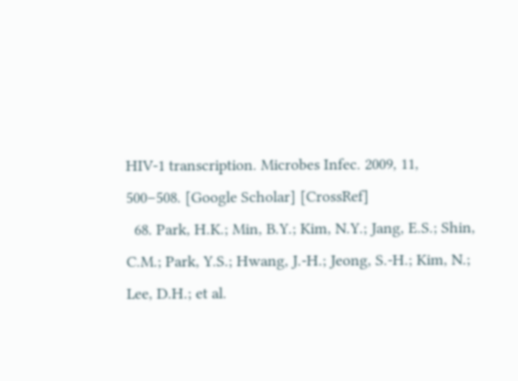HIV-1 transcription. Microbes Infec. 2009, 11, 500–508. [Google Scholar] [CrossRef]
  68. Park, H.K.; Min, B.Y.; Kim, N.Y.; Jang, E.S.; Shin, C.M.; Park, Y.S.; Hwang, J.-H.; Jeong, S.-H.; Kim, N.; Lee, D.H.; et al.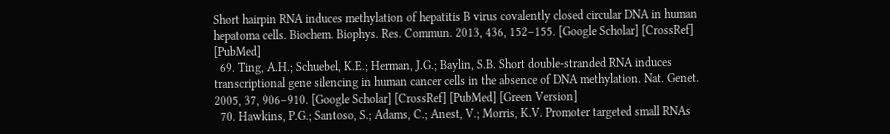Short hairpin RNA induces methylation of hepatitis B virus covalently closed circular DNA in human hepatoma cells. Biochem. Biophys. Res. Commun. 2013, 436, 152–155. [Google Scholar] [CrossRef] [PubMed]
  69. Ting, A.H.; Schuebel, K.E.; Herman, J.G.; Baylin, S.B. Short double-stranded RNA induces transcriptional gene silencing in human cancer cells in the absence of DNA methylation. Nat. Genet. 2005, 37, 906–910. [Google Scholar] [CrossRef] [PubMed] [Green Version]
  70. Hawkins, P.G.; Santoso, S.; Adams, C.; Anest, V.; Morris, K.V. Promoter targeted small RNAs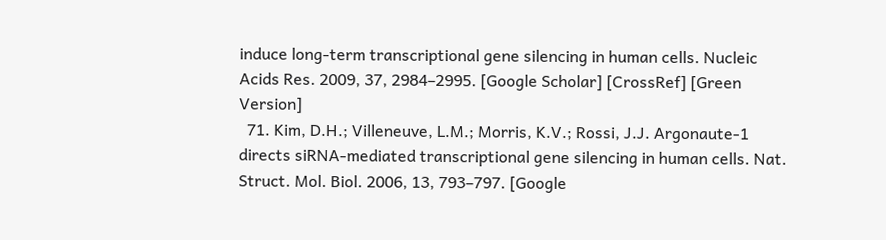induce long-term transcriptional gene silencing in human cells. Nucleic Acids Res. 2009, 37, 2984–2995. [Google Scholar] [CrossRef] [Green Version]
  71. Kim, D.H.; Villeneuve, L.M.; Morris, K.V.; Rossi, J.J. Argonaute-1 directs siRNA-mediated transcriptional gene silencing in human cells. Nat. Struct. Mol. Biol. 2006, 13, 793–797. [Google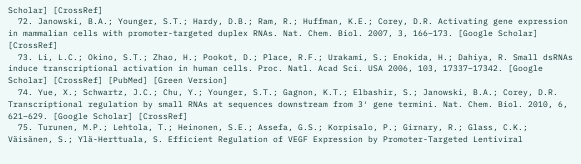Scholar] [CrossRef]
  72. Janowski, B.A.; Younger, S.T.; Hardy, D.B.; Ram, R.; Huffman, K.E.; Corey, D.R. Activating gene expression in mammalian cells with promoter-targeted duplex RNAs. Nat. Chem. Biol. 2007, 3, 166–173. [Google Scholar] [CrossRef]
  73. Li, L.C.; Okino, S.T.; Zhao, H.; Pookot, D.; Place, R.F.; Urakami, S.; Enokida, H.; Dahiya, R. Small dsRNAs induce transcriptional activation in human cells. Proc. Natl. Acad Sci. USA 2006, 103, 17337–17342. [Google Scholar] [CrossRef] [PubMed] [Green Version]
  74. Yue, X.; Schwartz, J.C.; Chu, Y.; Younger, S.T.; Gagnon, K.T.; Elbashir, S.; Janowski, B.A.; Corey, D.R. Transcriptional regulation by small RNAs at sequences downstream from 3′ gene termini. Nat. Chem. Biol. 2010, 6, 621–629. [Google Scholar] [CrossRef]
  75. Turunen, M.P.; Lehtola, T.; Heinonen, S.E.; Assefa, G.S.; Korpisalo, P.; Girnary, R.; Glass, C.K.; Väisänen, S.; Ylä-Herttuala, S. Efficient Regulation of VEGF Expression by Promoter-Targeted Lentiviral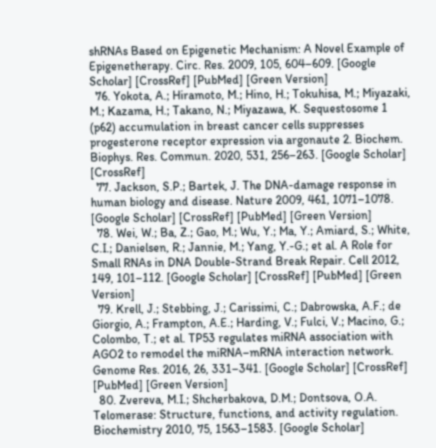shRNAs Based on Epigenetic Mechanism: A Novel Example of Epigenetherapy. Circ. Res. 2009, 105, 604–609. [Google Scholar] [CrossRef] [PubMed] [Green Version]
  76. Yokota, A.; Hiramoto, M.; Hino, H.; Tokuhisa, M.; Miyazaki, M.; Kazama, H.; Takano, N.; Miyazawa, K. Sequestosome 1 (p62) accumulation in breast cancer cells suppresses progesterone receptor expression via argonaute 2. Biochem. Biophys. Res. Commun. 2020, 531, 256–263. [Google Scholar] [CrossRef]
  77. Jackson, S.P.; Bartek, J. The DNA-damage response in human biology and disease. Nature 2009, 461, 1071–1078. [Google Scholar] [CrossRef] [PubMed] [Green Version]
  78. Wei, W.; Ba, Z.; Gao, M.; Wu, Y.; Ma, Y.; Amiard, S.; White, C.I.; Danielsen, R.; Jannie, M.; Yang, Y.-G.; et al. A Role for Small RNAs in DNA Double-Strand Break Repair. Cell 2012, 149, 101–112. [Google Scholar] [CrossRef] [PubMed] [Green Version]
  79. Krell, J.; Stebbing, J.; Carissimi, C.; Dabrowska, A.F.; de Giorgio, A.; Frampton, A.E.; Harding, V.; Fulci, V.; Macino, G.; Colombo, T.; et al. TP53 regulates miRNA association with AGO2 to remodel the miRNA–mRNA interaction network. Genome Res. 2016, 26, 331–341. [Google Scholar] [CrossRef] [PubMed] [Green Version]
  80. Zvereva, M.I.; Shcherbakova, D.M.; Dontsova, O.A. Telomerase: Structure, functions, and activity regulation. Biochemistry 2010, 75, 1563–1583. [Google Scholar]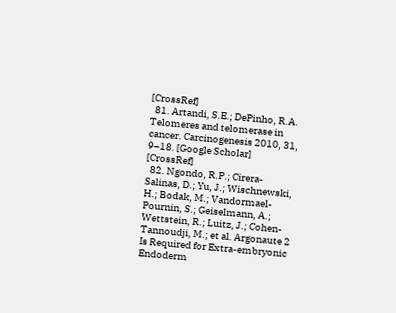[CrossRef]
  81. Artandi, S.E.; DePinho, R.A. Telomeres and telomerase in cancer. Carcinogenesis 2010, 31, 9–18. [Google Scholar] [CrossRef]
  82. Ngondo, R.P.; Cirera-Salinas, D.; Yu, J.; Wischnewski, H.; Bodak, M.; Vandormael-Pournin, S.; Geiselmann, A.; Wettstein, R.; Luitz, J.; Cohen-Tannoudji, M.; et al. Argonaute 2 Is Required for Extra-embryonic Endoderm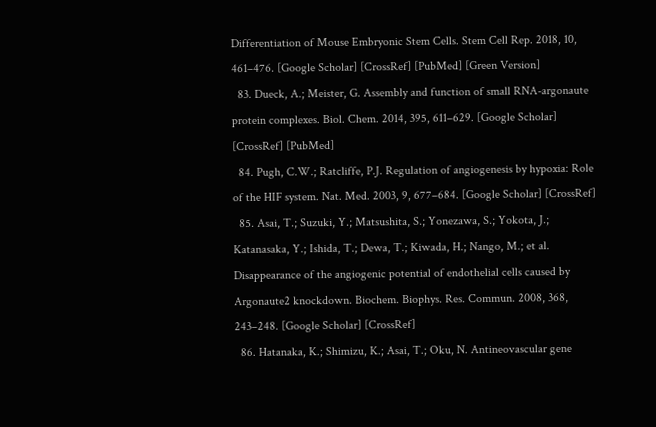Differentiation of Mouse Embryonic Stem Cells. Stem Cell Rep. 2018, 10, 461–476. [Google Scholar] [CrossRef] [PubMed] [Green Version]
  83. Dueck, A.; Meister, G. Assembly and function of small RNA-argonaute protein complexes. Biol. Chem. 2014, 395, 611–629. [Google Scholar] [CrossRef] [PubMed]
  84. Pugh, C.W.; Ratcliffe, P.J. Regulation of angiogenesis by hypoxia: Role of the HIF system. Nat. Med. 2003, 9, 677–684. [Google Scholar] [CrossRef]
  85. Asai, T.; Suzuki, Y.; Matsushita, S.; Yonezawa, S.; Yokota, J.; Katanasaka, Y.; Ishida, T.; Dewa, T.; Kiwada, H.; Nango, M.; et al. Disappearance of the angiogenic potential of endothelial cells caused by Argonaute2 knockdown. Biochem. Biophys. Res. Commun. 2008, 368, 243–248. [Google Scholar] [CrossRef]
  86. Hatanaka, K.; Shimizu, K.; Asai, T.; Oku, N. Antineovascular gene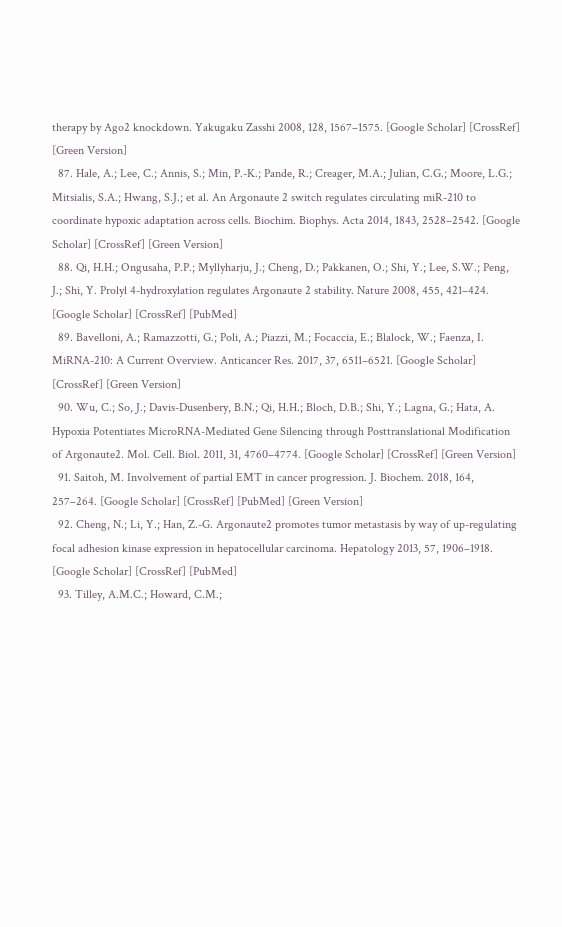therapy by Ago2 knockdown. Yakugaku Zasshi 2008, 128, 1567–1575. [Google Scholar] [CrossRef] [Green Version]
  87. Hale, A.; Lee, C.; Annis, S.; Min, P.-K.; Pande, R.; Creager, M.A.; Julian, C.G.; Moore, L.G.; Mitsialis, S.A.; Hwang, S.J.; et al. An Argonaute 2 switch regulates circulating miR-210 to coordinate hypoxic adaptation across cells. Biochim. Biophys. Acta 2014, 1843, 2528–2542. [Google Scholar] [CrossRef] [Green Version]
  88. Qi, H.H.; Ongusaha, P.P.; Myllyharju, J.; Cheng, D.; Pakkanen, O.; Shi, Y.; Lee, S.W.; Peng, J.; Shi, Y. Prolyl 4-hydroxylation regulates Argonaute 2 stability. Nature 2008, 455, 421–424. [Google Scholar] [CrossRef] [PubMed]
  89. Bavelloni, A.; Ramazzotti, G.; Poli, A.; Piazzi, M.; Focaccia, E.; Blalock, W.; Faenza, I. MiRNA-210: A Current Overview. Anticancer Res. 2017, 37, 6511–6521. [Google Scholar] [CrossRef] [Green Version]
  90. Wu, C.; So, J.; Davis-Dusenbery, B.N.; Qi, H.H.; Bloch, D.B.; Shi, Y.; Lagna, G.; Hata, A. Hypoxia Potentiates MicroRNA-Mediated Gene Silencing through Posttranslational Modification of Argonaute2. Mol. Cell. Biol. 2011, 31, 4760–4774. [Google Scholar] [CrossRef] [Green Version]
  91. Saitoh, M. Involvement of partial EMT in cancer progression. J. Biochem. 2018, 164, 257–264. [Google Scholar] [CrossRef] [PubMed] [Green Version]
  92. Cheng, N.; Li, Y.; Han, Z.-G. Argonaute2 promotes tumor metastasis by way of up-regulating focal adhesion kinase expression in hepatocellular carcinoma. Hepatology 2013, 57, 1906–1918. [Google Scholar] [CrossRef] [PubMed]
  93. Tilley, A.M.C.; Howard, C.M.;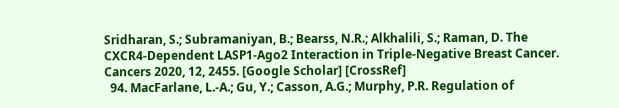Sridharan, S.; Subramaniyan, B.; Bearss, N.R.; Alkhalili, S.; Raman, D. The CXCR4-Dependent LASP1-Ago2 Interaction in Triple-Negative Breast Cancer. Cancers 2020, 12, 2455. [Google Scholar] [CrossRef]
  94. MacFarlane, L.-A.; Gu, Y.; Casson, A.G.; Murphy, P.R. Regulation of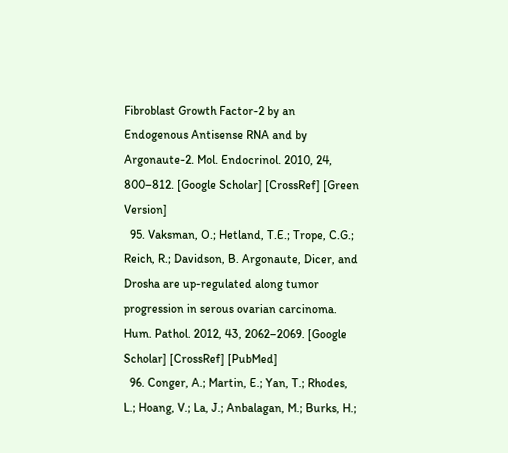Fibroblast Growth Factor-2 by an Endogenous Antisense RNA and by Argonaute-2. Mol. Endocrinol. 2010, 24, 800–812. [Google Scholar] [CrossRef] [Green Version]
  95. Vaksman, O.; Hetland, T.E.; Trope, C.G.; Reich, R.; Davidson, B. Argonaute, Dicer, and Drosha are up-regulated along tumor progression in serous ovarian carcinoma. Hum. Pathol. 2012, 43, 2062–2069. [Google Scholar] [CrossRef] [PubMed]
  96. Conger, A.; Martin, E.; Yan, T.; Rhodes, L.; Hoang, V.; La, J.; Anbalagan, M.; Burks, H.;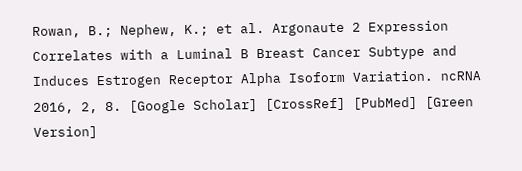Rowan, B.; Nephew, K.; et al. Argonaute 2 Expression Correlates with a Luminal B Breast Cancer Subtype and Induces Estrogen Receptor Alpha Isoform Variation. ncRNA 2016, 2, 8. [Google Scholar] [CrossRef] [PubMed] [Green Version]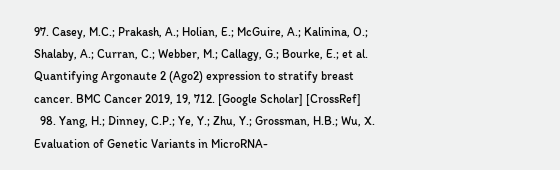97. Casey, M.C.; Prakash, A.; Holian, E.; McGuire, A.; Kalinina, O.; Shalaby, A.; Curran, C.; Webber, M.; Callagy, G.; Bourke, E.; et al. Quantifying Argonaute 2 (Ago2) expression to stratify breast cancer. BMC Cancer 2019, 19, 712. [Google Scholar] [CrossRef]
  98. Yang, H.; Dinney, C.P.; Ye, Y.; Zhu, Y.; Grossman, H.B.; Wu, X. Evaluation of Genetic Variants in MicroRNA-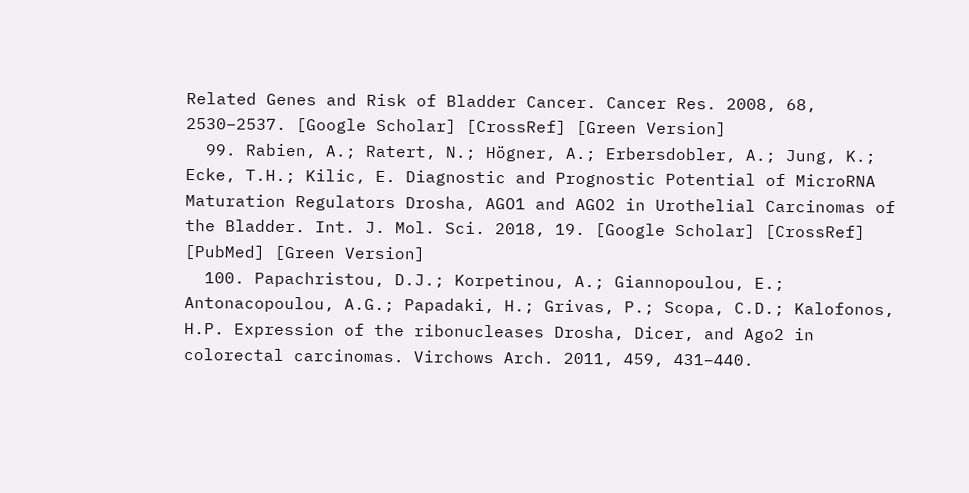Related Genes and Risk of Bladder Cancer. Cancer Res. 2008, 68, 2530–2537. [Google Scholar] [CrossRef] [Green Version]
  99. Rabien, A.; Ratert, N.; Högner, A.; Erbersdobler, A.; Jung, K.; Ecke, T.H.; Kilic, E. Diagnostic and Prognostic Potential of MicroRNA Maturation Regulators Drosha, AGO1 and AGO2 in Urothelial Carcinomas of the Bladder. Int. J. Mol. Sci. 2018, 19. [Google Scholar] [CrossRef] [PubMed] [Green Version]
  100. Papachristou, D.J.; Korpetinou, A.; Giannopoulou, E.; Antonacopoulou, A.G.; Papadaki, H.; Grivas, P.; Scopa, C.D.; Kalofonos, H.P. Expression of the ribonucleases Drosha, Dicer, and Ago2 in colorectal carcinomas. Virchows Arch. 2011, 459, 431–440.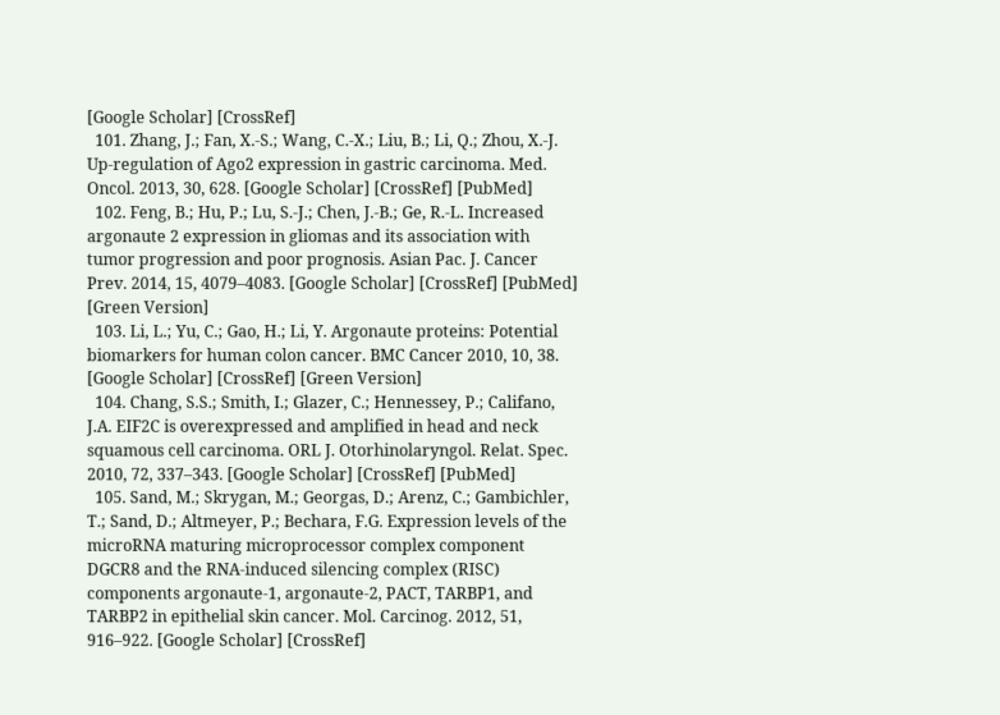[Google Scholar] [CrossRef]
  101. Zhang, J.; Fan, X.-S.; Wang, C.-X.; Liu, B.; Li, Q.; Zhou, X.-J. Up-regulation of Ago2 expression in gastric carcinoma. Med. Oncol. 2013, 30, 628. [Google Scholar] [CrossRef] [PubMed]
  102. Feng, B.; Hu, P.; Lu, S.-J.; Chen, J.-B.; Ge, R.-L. Increased argonaute 2 expression in gliomas and its association with tumor progression and poor prognosis. Asian Pac. J. Cancer Prev. 2014, 15, 4079–4083. [Google Scholar] [CrossRef] [PubMed] [Green Version]
  103. Li, L.; Yu, C.; Gao, H.; Li, Y. Argonaute proteins: Potential biomarkers for human colon cancer. BMC Cancer 2010, 10, 38. [Google Scholar] [CrossRef] [Green Version]
  104. Chang, S.S.; Smith, I.; Glazer, C.; Hennessey, P.; Califano, J.A. EIF2C is overexpressed and amplified in head and neck squamous cell carcinoma. ORL J. Otorhinolaryngol. Relat. Spec. 2010, 72, 337–343. [Google Scholar] [CrossRef] [PubMed]
  105. Sand, M.; Skrygan, M.; Georgas, D.; Arenz, C.; Gambichler, T.; Sand, D.; Altmeyer, P.; Bechara, F.G. Expression levels of the microRNA maturing microprocessor complex component DGCR8 and the RNA-induced silencing complex (RISC) components argonaute-1, argonaute-2, PACT, TARBP1, and TARBP2 in epithelial skin cancer. Mol. Carcinog. 2012, 51, 916–922. [Google Scholar] [CrossRef]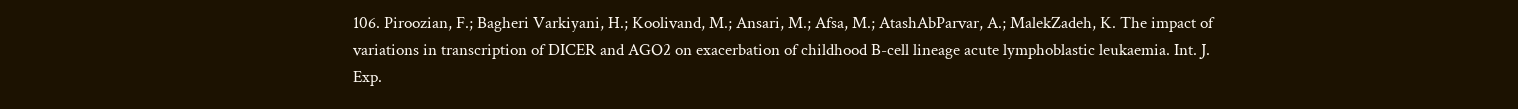106. Piroozian, F.; Bagheri Varkiyani, H.; Koolivand, M.; Ansari, M.; Afsa, M.; AtashAbParvar, A.; MalekZadeh, K. The impact of variations in transcription of DICER and AGO2 on exacerbation of childhood B-cell lineage acute lymphoblastic leukaemia. Int. J. Exp.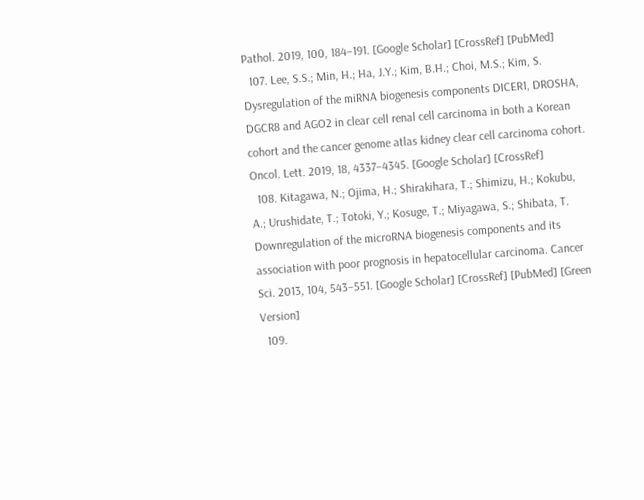Pathol. 2019, 100, 184–191. [Google Scholar] [CrossRef] [PubMed]
  107. Lee, S.S.; Min, H.; Ha, J.Y.; Kim, B.H.; Choi, M.S.; Kim, S. Dysregulation of the miRNA biogenesis components DICER1, DROSHA, DGCR8 and AGO2 in clear cell renal cell carcinoma in both a Korean cohort and the cancer genome atlas kidney clear cell carcinoma cohort. Oncol. Lett. 2019, 18, 4337–4345. [Google Scholar] [CrossRef]
  108. Kitagawa, N.; Ojima, H.; Shirakihara, T.; Shimizu, H.; Kokubu, A.; Urushidate, T.; Totoki, Y.; Kosuge, T.; Miyagawa, S.; Shibata, T. Downregulation of the microRNA biogenesis components and its association with poor prognosis in hepatocellular carcinoma. Cancer Sci. 2013, 104, 543–551. [Google Scholar] [CrossRef] [PubMed] [Green Version]
  109.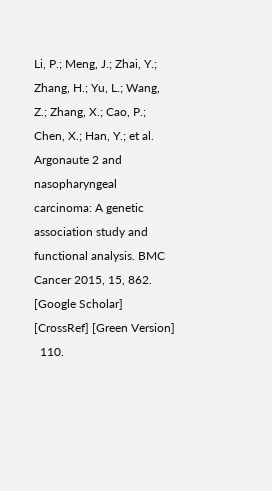Li, P.; Meng, J.; Zhai, Y.; Zhang, H.; Yu, L.; Wang, Z.; Zhang, X.; Cao, P.; Chen, X.; Han, Y.; et al. Argonaute 2 and nasopharyngeal carcinoma: A genetic association study and functional analysis. BMC Cancer 2015, 15, 862. [Google Scholar] [CrossRef] [Green Version]
  110.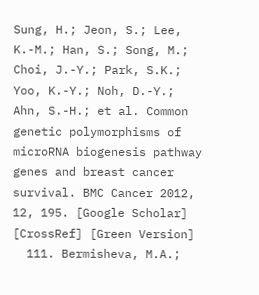Sung, H.; Jeon, S.; Lee, K.-M.; Han, S.; Song, M.; Choi, J.-Y.; Park, S.K.; Yoo, K.-Y.; Noh, D.-Y.; Ahn, S.-H.; et al. Common genetic polymorphisms of microRNA biogenesis pathway genes and breast cancer survival. BMC Cancer 2012, 12, 195. [Google Scholar] [CrossRef] [Green Version]
  111. Bermisheva, M.A.;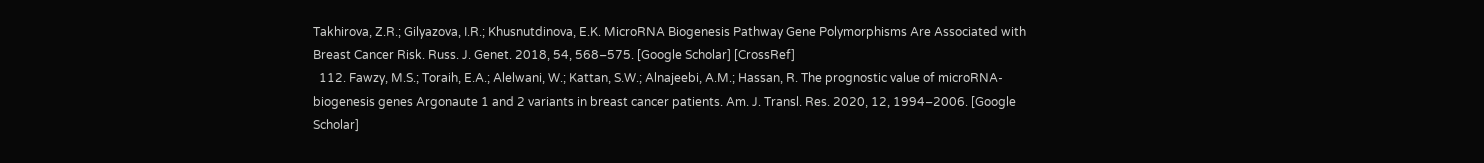Takhirova, Z.R.; Gilyazova, I.R.; Khusnutdinova, E.K. MicroRNA Biogenesis Pathway Gene Polymorphisms Are Associated with Breast Cancer Risk. Russ. J. Genet. 2018, 54, 568–575. [Google Scholar] [CrossRef]
  112. Fawzy, M.S.; Toraih, E.A.; Alelwani, W.; Kattan, S.W.; Alnajeebi, A.M.; Hassan, R. The prognostic value of microRNA-biogenesis genes Argonaute 1 and 2 variants in breast cancer patients. Am. J. Transl. Res. 2020, 12, 1994–2006. [Google Scholar]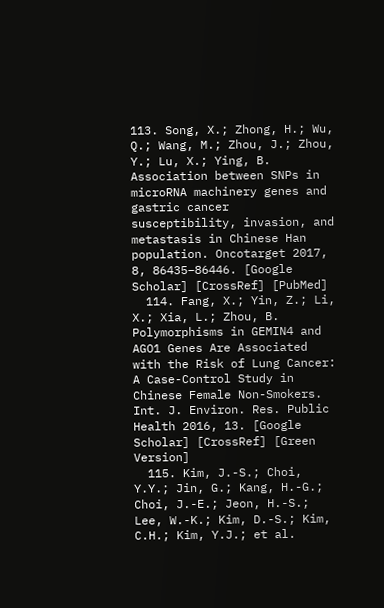113. Song, X.; Zhong, H.; Wu, Q.; Wang, M.; Zhou, J.; Zhou, Y.; Lu, X.; Ying, B. Association between SNPs in microRNA machinery genes and gastric cancer susceptibility, invasion, and metastasis in Chinese Han population. Oncotarget 2017, 8, 86435–86446. [Google Scholar] [CrossRef] [PubMed]
  114. Fang, X.; Yin, Z.; Li, X.; Xia, L.; Zhou, B. Polymorphisms in GEMIN4 and AGO1 Genes Are Associated with the Risk of Lung Cancer: A Case-Control Study in Chinese Female Non-Smokers. Int. J. Environ. Res. Public Health 2016, 13. [Google Scholar] [CrossRef] [Green Version]
  115. Kim, J.-S.; Choi, Y.Y.; Jin, G.; Kang, H.-G.; Choi, J.-E.; Jeon, H.-S.; Lee, W.-K.; Kim, D.-S.; Kim, C.H.; Kim, Y.J.; et al.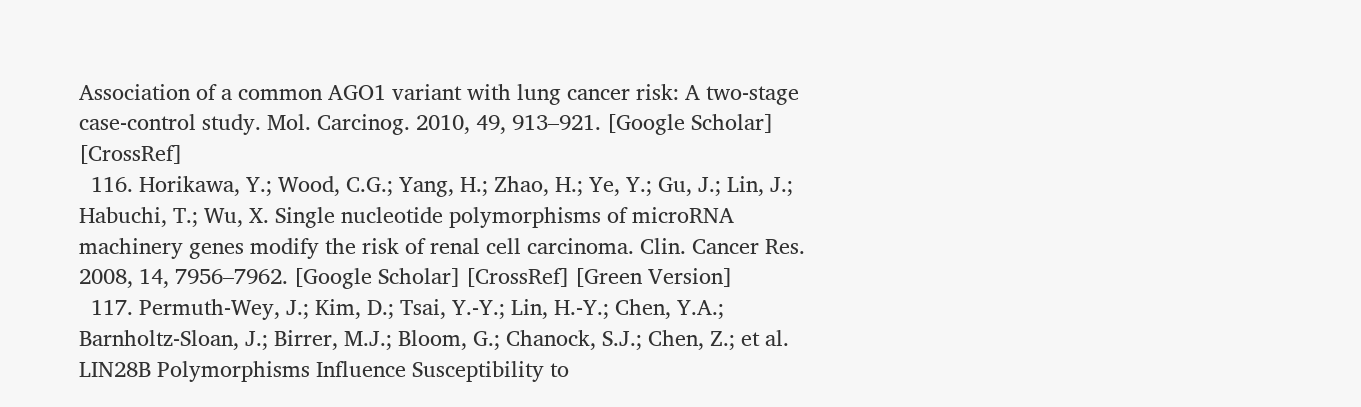Association of a common AGO1 variant with lung cancer risk: A two-stage case-control study. Mol. Carcinog. 2010, 49, 913–921. [Google Scholar] [CrossRef]
  116. Horikawa, Y.; Wood, C.G.; Yang, H.; Zhao, H.; Ye, Y.; Gu, J.; Lin, J.; Habuchi, T.; Wu, X. Single nucleotide polymorphisms of microRNA machinery genes modify the risk of renal cell carcinoma. Clin. Cancer Res. 2008, 14, 7956–7962. [Google Scholar] [CrossRef] [Green Version]
  117. Permuth-Wey, J.; Kim, D.; Tsai, Y.-Y.; Lin, H.-Y.; Chen, Y.A.; Barnholtz-Sloan, J.; Birrer, M.J.; Bloom, G.; Chanock, S.J.; Chen, Z.; et al. LIN28B Polymorphisms Influence Susceptibility to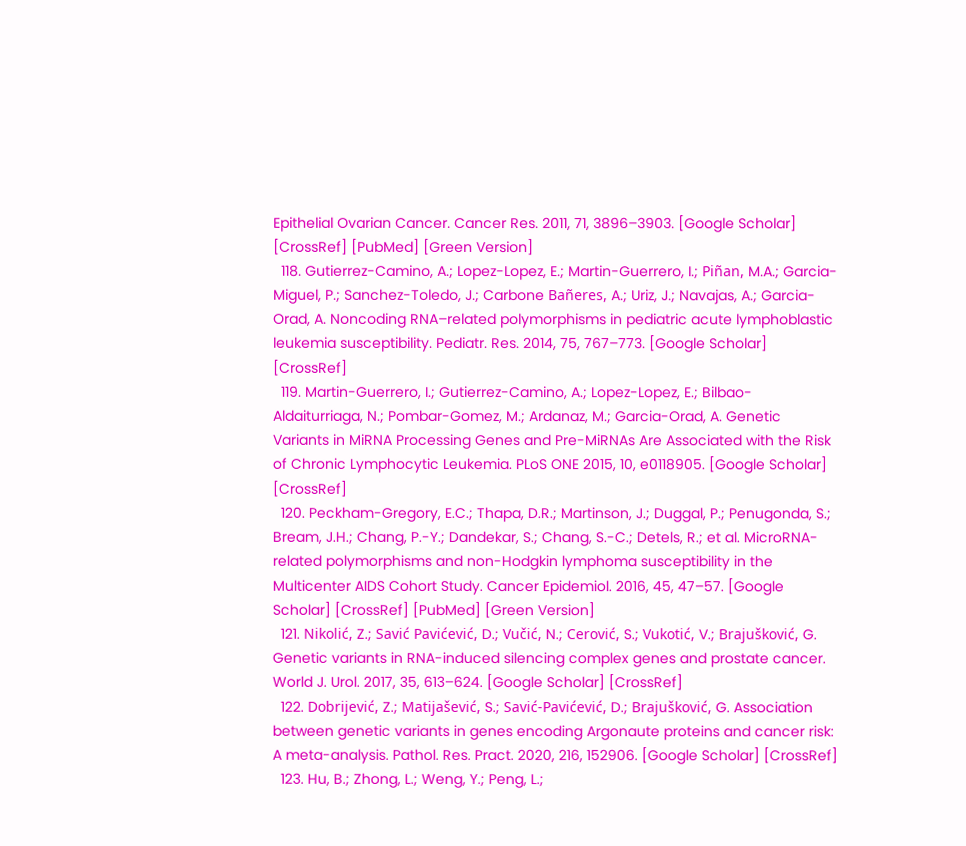Epithelial Ovarian Cancer. Cancer Res. 2011, 71, 3896–3903. [Google Scholar] [CrossRef] [PubMed] [Green Version]
  118. Gutierrez-Camino, A.; Lopez-Lopez, E.; Martin-Guerrero, I.; Piñan, M.A.; Garcia-Miguel, P.; Sanchez-Toledo, J.; Carbone Bañeres, A.; Uriz, J.; Navajas, A.; Garcia-Orad, A. Noncoding RNA–related polymorphisms in pediatric acute lymphoblastic leukemia susceptibility. Pediatr. Res. 2014, 75, 767–773. [Google Scholar] [CrossRef]
  119. Martin-Guerrero, I.; Gutierrez-Camino, A.; Lopez-Lopez, E.; Bilbao-Aldaiturriaga, N.; Pombar-Gomez, M.; Ardanaz, M.; Garcia-Orad, A. Genetic Variants in MiRNA Processing Genes and Pre-MiRNAs Are Associated with the Risk of Chronic Lymphocytic Leukemia. PLoS ONE 2015, 10, e0118905. [Google Scholar] [CrossRef]
  120. Peckham-Gregory, E.C.; Thapa, D.R.; Martinson, J.; Duggal, P.; Penugonda, S.; Bream, J.H.; Chang, P.-Y.; Dandekar, S.; Chang, S.-C.; Detels, R.; et al. MicroRNA-related polymorphisms and non-Hodgkin lymphoma susceptibility in the Multicenter AIDS Cohort Study. Cancer Epidemiol. 2016, 45, 47–57. [Google Scholar] [CrossRef] [PubMed] [Green Version]
  121. Nikolić, Z.; Savić Pavićević, D.; Vučić, N.; Cerović, S.; Vukotić, V.; Brajušković, G. Genetic variants in RNA-induced silencing complex genes and prostate cancer. World J. Urol. 2017, 35, 613–624. [Google Scholar] [CrossRef]
  122. Dobrijević, Z.; Matijašević, S.; Savić-Pavićević, D.; Brajušković, G. Association between genetic variants in genes encoding Argonaute proteins and cancer risk: A meta-analysis. Pathol. Res. Pract. 2020, 216, 152906. [Google Scholar] [CrossRef]
  123. Hu, B.; Zhong, L.; Weng, Y.; Peng, L.;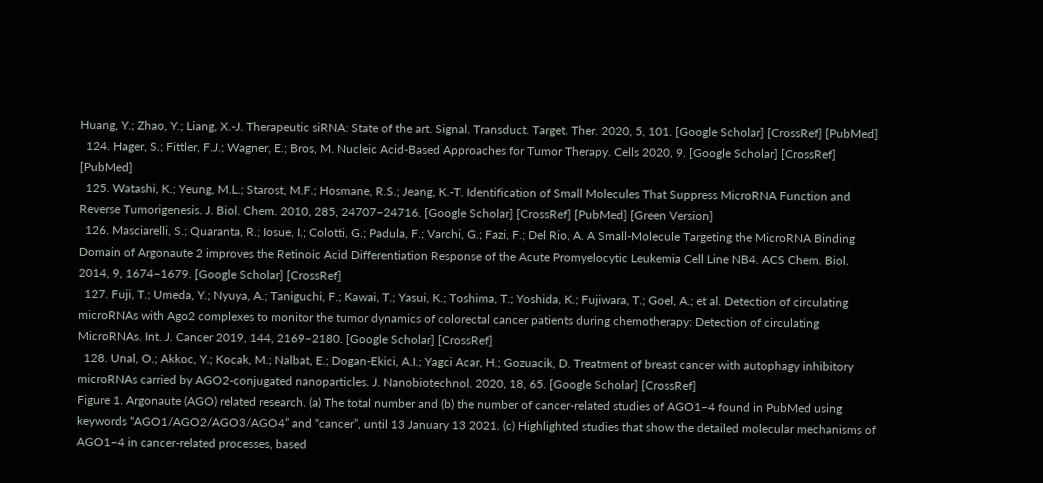Huang, Y.; Zhao, Y.; Liang, X.-J. Therapeutic siRNA: State of the art. Signal. Transduct. Target. Ther. 2020, 5, 101. [Google Scholar] [CrossRef] [PubMed]
  124. Hager, S.; Fittler, F.J.; Wagner, E.; Bros, M. Nucleic Acid-Based Approaches for Tumor Therapy. Cells 2020, 9. [Google Scholar] [CrossRef] [PubMed]
  125. Watashi, K.; Yeung, M.L.; Starost, M.F.; Hosmane, R.S.; Jeang, K.-T. Identification of Small Molecules That Suppress MicroRNA Function and Reverse Tumorigenesis. J. Biol. Chem. 2010, 285, 24707–24716. [Google Scholar] [CrossRef] [PubMed] [Green Version]
  126. Masciarelli, S.; Quaranta, R.; Iosue, I.; Colotti, G.; Padula, F.; Varchi, G.; Fazi, F.; Del Rio, A. A Small-Molecule Targeting the MicroRNA Binding Domain of Argonaute 2 improves the Retinoic Acid Differentiation Response of the Acute Promyelocytic Leukemia Cell Line NB4. ACS Chem. Biol. 2014, 9, 1674–1679. [Google Scholar] [CrossRef]
  127. Fuji, T.; Umeda, Y.; Nyuya, A.; Taniguchi, F.; Kawai, T.; Yasui, K.; Toshima, T.; Yoshida, K.; Fujiwara, T.; Goel, A.; et al. Detection of circulating microRNAs with Ago2 complexes to monitor the tumor dynamics of colorectal cancer patients during chemotherapy: Detection of circulating MicroRNAs. Int. J. Cancer 2019, 144, 2169–2180. [Google Scholar] [CrossRef]
  128. Unal, O.; Akkoc, Y.; Kocak, M.; Nalbat, E.; Dogan-Ekici, A.I.; Yagci Acar, H.; Gozuacik, D. Treatment of breast cancer with autophagy inhibitory microRNAs carried by AGO2-conjugated nanoparticles. J. Nanobiotechnol. 2020, 18, 65. [Google Scholar] [CrossRef]
Figure 1. Argonaute (AGO) related research. (a) The total number and (b) the number of cancer-related studies of AGO1–4 found in PubMed using keywords “AGO1/AGO2/AGO3/AGO4” and “cancer”, until 13 January 13 2021. (c) Highlighted studies that show the detailed molecular mechanisms of AGO1–4 in cancer-related processes, based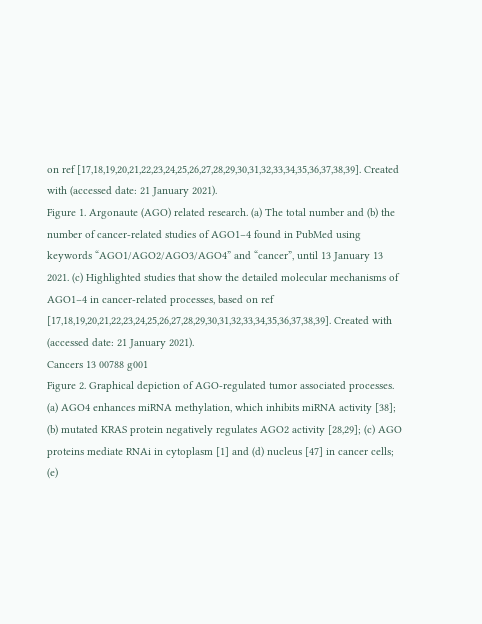on ref [17,18,19,20,21,22,23,24,25,26,27,28,29,30,31,32,33,34,35,36,37,38,39]. Created with (accessed date: 21 January 2021).
Figure 1. Argonaute (AGO) related research. (a) The total number and (b) the number of cancer-related studies of AGO1–4 found in PubMed using keywords “AGO1/AGO2/AGO3/AGO4” and “cancer”, until 13 January 13 2021. (c) Highlighted studies that show the detailed molecular mechanisms of AGO1–4 in cancer-related processes, based on ref [17,18,19,20,21,22,23,24,25,26,27,28,29,30,31,32,33,34,35,36,37,38,39]. Created with (accessed date: 21 January 2021).
Cancers 13 00788 g001
Figure 2. Graphical depiction of AGO-regulated tumor associated processes. (a) AGO4 enhances miRNA methylation, which inhibits miRNA activity [38]; (b) mutated KRAS protein negatively regulates AGO2 activity [28,29]; (c) AGO proteins mediate RNAi in cytoplasm [1] and (d) nucleus [47] in cancer cells; (e)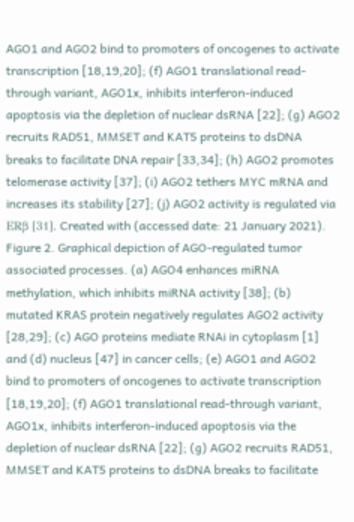AGO1 and AGO2 bind to promoters of oncogenes to activate transcription [18,19,20]; (f) AGO1 translational read-through variant, AGO1x, inhibits interferon-induced apoptosis via the depletion of nuclear dsRNA [22]; (g) AGO2 recruits RAD51, MMSET and KAT5 proteins to dsDNA breaks to facilitate DNA repair [33,34]; (h) AGO2 promotes telomerase activity [37]; (i) AGO2 tethers MYC mRNA and increases its stability [27]; (j) AGO2 activity is regulated via ERβ [31]. Created with (accessed date: 21 January 2021).
Figure 2. Graphical depiction of AGO-regulated tumor associated processes. (a) AGO4 enhances miRNA methylation, which inhibits miRNA activity [38]; (b) mutated KRAS protein negatively regulates AGO2 activity [28,29]; (c) AGO proteins mediate RNAi in cytoplasm [1] and (d) nucleus [47] in cancer cells; (e) AGO1 and AGO2 bind to promoters of oncogenes to activate transcription [18,19,20]; (f) AGO1 translational read-through variant, AGO1x, inhibits interferon-induced apoptosis via the depletion of nuclear dsRNA [22]; (g) AGO2 recruits RAD51, MMSET and KAT5 proteins to dsDNA breaks to facilitate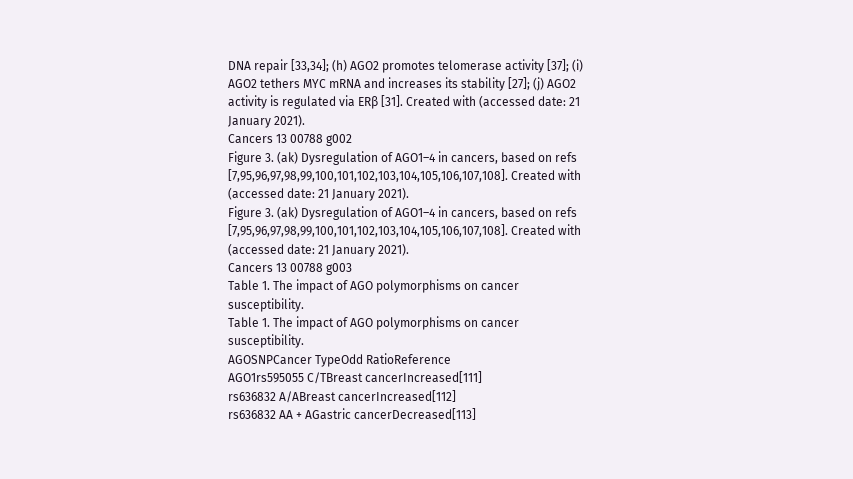DNA repair [33,34]; (h) AGO2 promotes telomerase activity [37]; (i) AGO2 tethers MYC mRNA and increases its stability [27]; (j) AGO2 activity is regulated via ERβ [31]. Created with (accessed date: 21 January 2021).
Cancers 13 00788 g002
Figure 3. (ak) Dysregulation of AGO1–4 in cancers, based on refs [7,95,96,97,98,99,100,101,102,103,104,105,106,107,108]. Created with (accessed date: 21 January 2021).
Figure 3. (ak) Dysregulation of AGO1–4 in cancers, based on refs [7,95,96,97,98,99,100,101,102,103,104,105,106,107,108]. Created with (accessed date: 21 January 2021).
Cancers 13 00788 g003
Table 1. The impact of AGO polymorphisms on cancer susceptibility.
Table 1. The impact of AGO polymorphisms on cancer susceptibility.
AGOSNPCancer TypeOdd RatioReference
AGO1rs595055 C/TBreast cancerIncreased[111]
rs636832 A/ABreast cancerIncreased[112]
rs636832 AA + AGastric cancerDecreased[113]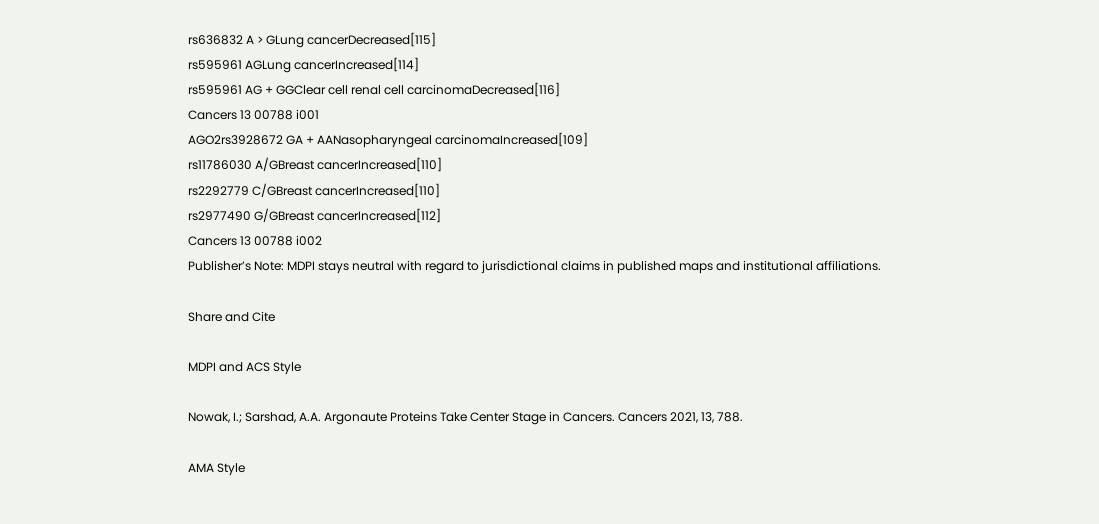rs636832 A > GLung cancerDecreased[115]
rs595961 AGLung cancerIncreased[114]
rs595961 AG + GGClear cell renal cell carcinomaDecreased[116]
Cancers 13 00788 i001
AGO2rs3928672 GA + AANasopharyngeal carcinomaIncreased[109]
rs11786030 A/GBreast cancerIncreased[110]
rs2292779 C/GBreast cancerIncreased[110]
rs2977490 G/GBreast cancerIncreased[112]
Cancers 13 00788 i002
Publisher’s Note: MDPI stays neutral with regard to jurisdictional claims in published maps and institutional affiliations.

Share and Cite

MDPI and ACS Style

Nowak, I.; Sarshad, A.A. Argonaute Proteins Take Center Stage in Cancers. Cancers 2021, 13, 788.

AMA Style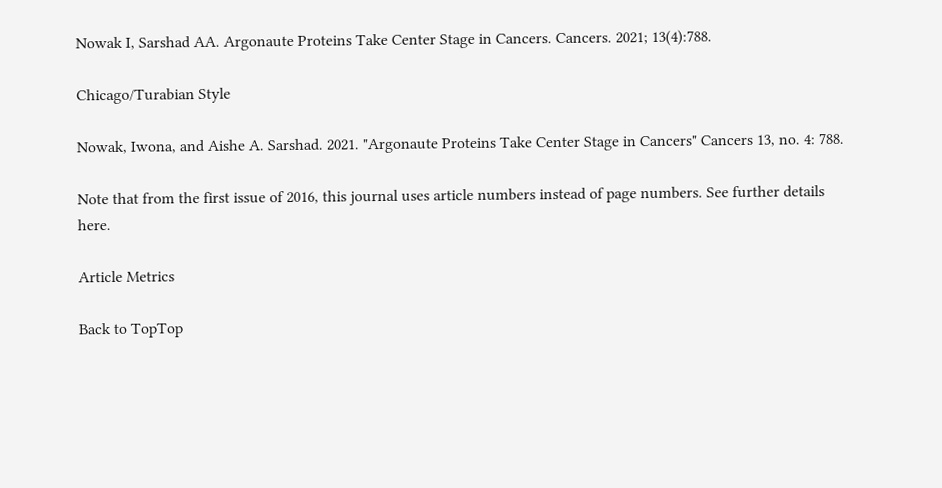Nowak I, Sarshad AA. Argonaute Proteins Take Center Stage in Cancers. Cancers. 2021; 13(4):788.

Chicago/Turabian Style

Nowak, Iwona, and Aishe A. Sarshad. 2021. "Argonaute Proteins Take Center Stage in Cancers" Cancers 13, no. 4: 788.

Note that from the first issue of 2016, this journal uses article numbers instead of page numbers. See further details here.

Article Metrics

Back to TopTop